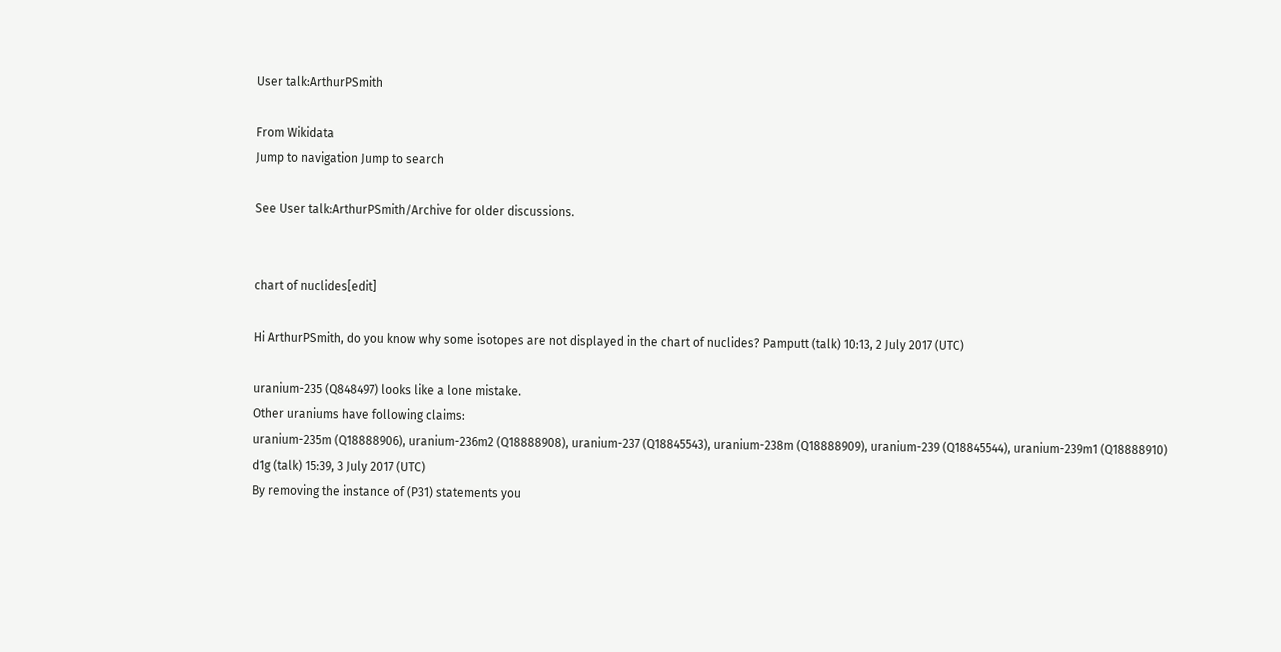User talk:ArthurPSmith

From Wikidata
Jump to navigation Jump to search

See User talk:ArthurPSmith/Archive for older discussions.


chart of nuclides[edit]

Hi ArthurPSmith, do you know why some isotopes are not displayed in the chart of nuclides? Pamputt (talk) 10:13, 2 July 2017 (UTC)

uranium-235 (Q848497) looks like a lone mistake.
Other uraniums have following claims:
uranium-235m (Q18888906), uranium-236m2 (Q18888908), uranium-237 (Q18845543), uranium-238m (Q18888909), uranium-239 (Q18845544), uranium-239m1 (Q18888910)
d1g (talk) 15:39, 3 July 2017 (UTC)
By removing the instance of (P31) statements you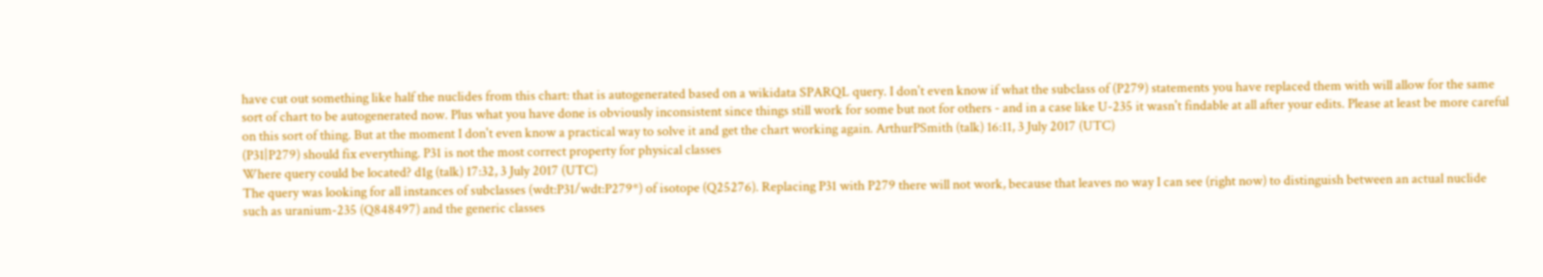have cut out something like half the nuclides from this chart: that is autogenerated based on a wikidata SPARQL query. I don't even know if what the subclass of (P279) statements you have replaced them with will allow for the same sort of chart to be autogenerated now. Plus what you have done is obviously inconsistent since things still work for some but not for others - and in a case like U-235 it wasn't findable at all after your edits. Please at least be more careful on this sort of thing. But at the moment I don't even know a practical way to solve it and get the chart working again. ArthurPSmith (talk) 16:11, 3 July 2017 (UTC)
(P31|P279) should fix everything. P31 is not the most correct property for physical classes
Where query could be located? d1g (talk) 17:32, 3 July 2017 (UTC)
The query was looking for all instances of subclasses (wdt:P31/wdt:P279*) of isotope (Q25276). Replacing P31 with P279 there will not work, because that leaves no way I can see (right now) to distinguish between an actual nuclide such as uranium-235 (Q848497) and the generic classes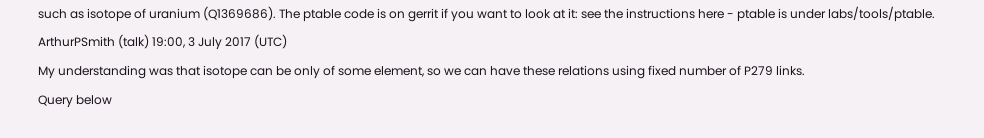such as isotope of uranium (Q1369686). The ptable code is on gerrit if you want to look at it: see the instructions here - ptable is under labs/tools/ptable. ArthurPSmith (talk) 19:00, 3 July 2017 (UTC)
My understanding was that isotope can be only of some element, so we can have these relations using fixed number of P279 links.
Query below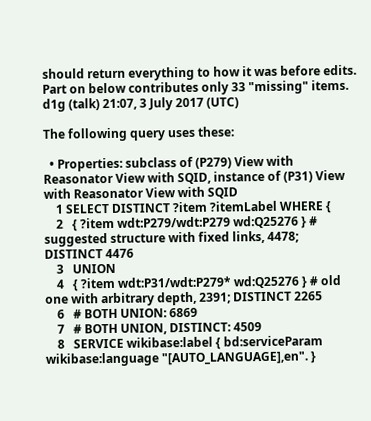should return everything to how it was before edits.
Part on below contributes only 33 "missing" items. d1g (talk) 21:07, 3 July 2017 (UTC)

The following query uses these:

  • Properties: subclass of (P279) View with Reasonator View with SQID, instance of (P31) View with Reasonator View with SQID
    1 SELECT DISTINCT ?item ?itemLabel WHERE {
    2   { ?item wdt:P279/wdt:P279 wd:Q25276 } # suggested structure with fixed links, 4478; DISTINCT 4476
    3   UNION
    4   { ?item wdt:P31/wdt:P279* wd:Q25276 } # old one with arbitrary depth, 2391; DISTINCT 2265
    6   # BOTH UNION: 6869
    7   # BOTH UNION, DISTINCT: 4509
    8   SERVICE wikibase:label { bd:serviceParam wikibase:language "[AUTO_LANGUAGE],en". }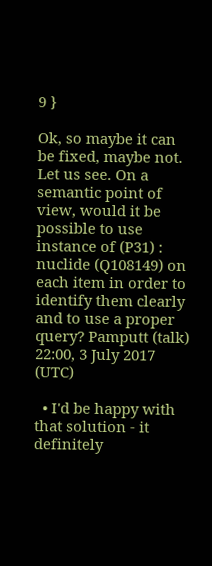9 }

Ok, so maybe it can be fixed, maybe not. Let us see. On a semantic point of view, would it be possible to use instance of (P31) : nuclide (Q108149) on each item in order to identify them clearly and to use a proper query? Pamputt (talk) 22:00, 3 July 2017 (UTC)

  • I'd be happy with that solution - it definitely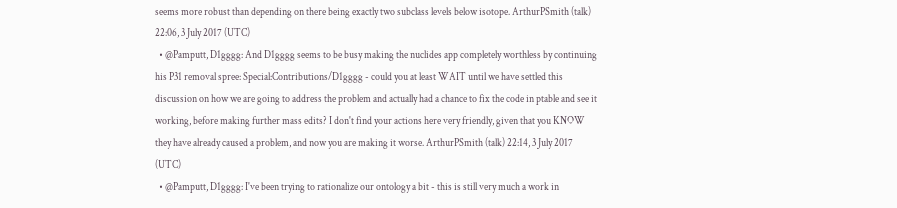seems more robust than depending on there being exactly two subclass levels below isotope. ArthurPSmith (talk) 22:06, 3 July 2017 (UTC)
  • @Pamputt, D1gggg: And D1gggg seems to be busy making the nuclides app completely worthless by continuing his P31 removal spree: Special:Contributions/D1gggg - could you at least WAIT until we have settled this discussion on how we are going to address the problem and actually had a chance to fix the code in ptable and see it working, before making further mass edits? I don't find your actions here very friendly, given that you KNOW they have already caused a problem, and now you are making it worse. ArthurPSmith (talk) 22:14, 3 July 2017 (UTC)
  • @Pamputt, D1gggg: I've been trying to rationalize our ontology a bit - this is still very much a work in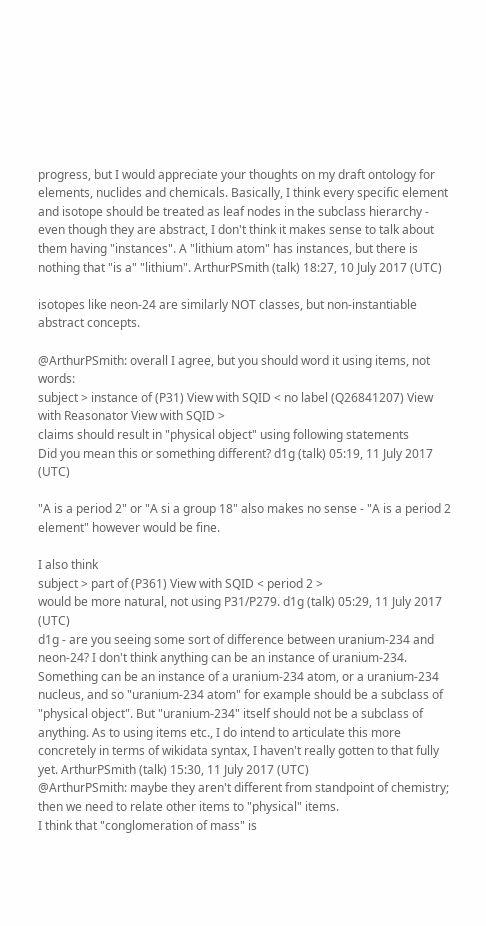progress, but I would appreciate your thoughts on my draft ontology for elements, nuclides and chemicals. Basically, I think every specific element and isotope should be treated as leaf nodes in the subclass hierarchy - even though they are abstract, I don't think it makes sense to talk about them having "instances". A "lithium atom" has instances, but there is nothing that "is a" "lithium". ArthurPSmith (talk) 18:27, 10 July 2017 (UTC)

isotopes like neon-24 are similarly NOT classes, but non-instantiable abstract concepts.

@ArthurPSmith: overall I agree, but you should word it using items, not words:
subject > instance of (P31) View with SQID < no label (Q26841207) View with Reasonator View with SQID >
claims should result in "physical object" using following statements
Did you mean this or something different? d1g (talk) 05:19, 11 July 2017 (UTC)

"A is a period 2" or "A si a group 18" also makes no sense - "A is a period 2 element" however would be fine.

I also think
subject > part of (P361) View with SQID < period 2 >
would be more natural, not using P31/P279. d1g (talk) 05:29, 11 July 2017 (UTC)
d1g - are you seeing some sort of difference between uranium-234 and neon-24? I don't think anything can be an instance of uranium-234. Something can be an instance of a uranium-234 atom, or a uranium-234 nucleus, and so "uranium-234 atom" for example should be a subclass of "physical object". But "uranium-234" itself should not be a subclass of anything. As to using items etc., I do intend to articulate this more concretely in terms of wikidata syntax, I haven't really gotten to that fully yet. ArthurPSmith (talk) 15:30, 11 July 2017 (UTC)
@ArthurPSmith: maybe they aren't different from standpoint of chemistry; then we need to relate other items to "physical" items.
I think that "conglomeration of mass" is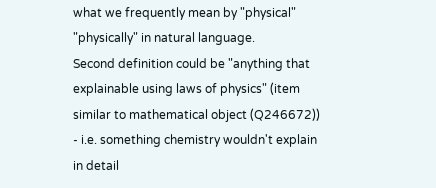what we frequently mean by "physical" "physically" in natural language.
Second definition could be "anything that explainable using laws of physics" (item similar to mathematical object (Q246672)) - i.e. something chemistry wouldn't explain in detail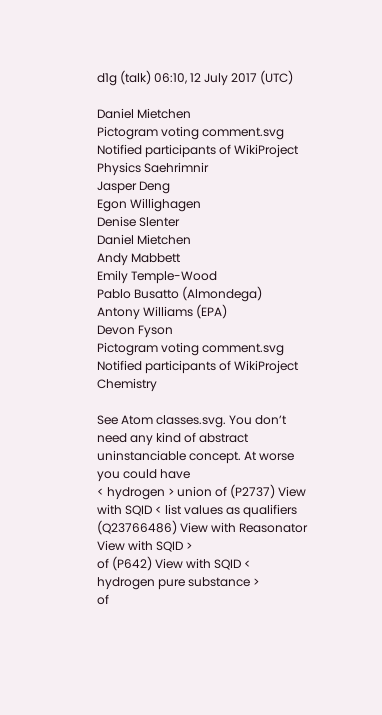d1g (talk) 06:10, 12 July 2017 (UTC)

Daniel Mietchen
Pictogram voting comment.svg Notified participants of WikiProject Physics Saehrimnir
Jasper Deng
Egon Willighagen
Denise Slenter
Daniel Mietchen
Andy Mabbett
Emily Temple-Wood
Pablo Busatto (Almondega)
Antony Williams (EPA)
Devon Fyson
Pictogram voting comment.svg Notified participants of WikiProject Chemistry

See Atom classes.svg. You don’t need any kind of abstract uninstanciable concept. At worse you could have
< hydrogen > union of (P2737) View with SQID < list values as qualifiers (Q23766486) View with Reasonator View with SQID >
of (P642) View with SQID < hydrogen pure substance >
of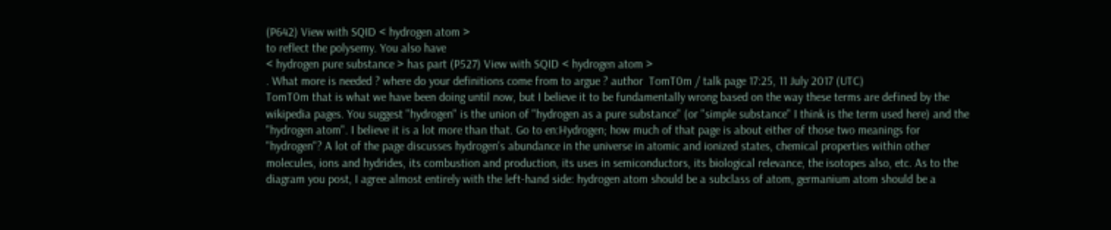(P642) View with SQID < hydrogen atom >
to reflect the polysemy. You also have
< hydrogen pure substance > has part (P527) View with SQID < hydrogen atom >
. What more is needed ? where do your definitions come from to argue ? author  TomT0m / talk page 17:25, 11 July 2017 (UTC)
TomT0m that is what we have been doing until now, but I believe it to be fundamentally wrong based on the way these terms are defined by the wikipedia pages. You suggest "hydrogen" is the union of "hydrogen as a pure substance" (or "simple substance" I think is the term used here) and the "hydrogen atom". I believe it is a lot more than that. Go to en:Hydrogen; how much of that page is about either of those two meanings for "hydrogen"? A lot of the page discusses hydrogen's abundance in the universe in atomic and ionized states, chemical properties within other molecules, ions and hydrides, its combustion and production, its uses in semiconductors, its biological relevance, the isotopes also, etc. As to the diagram you post, I agree almost entirely with the left-hand side: hydrogen atom should be a subclass of atom, germanium atom should be a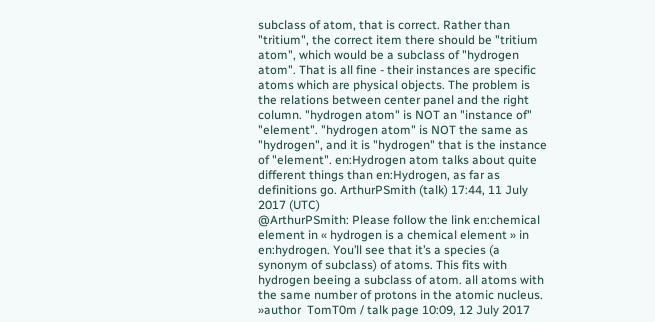subclass of atom, that is correct. Rather than "tritium", the correct item there should be "tritium atom", which would be a subclass of "hydrogen atom". That is all fine - their instances are specific atoms which are physical objects. The problem is the relations between center panel and the right column. "hydrogen atom" is NOT an "instance of" "element". "hydrogen atom" is NOT the same as "hydrogen", and it is "hydrogen" that is the instance of "element". en:Hydrogen atom talks about quite different things than en:Hydrogen, as far as definitions go. ArthurPSmith (talk) 17:44, 11 July 2017 (UTC)
@ArthurPSmith: Please follow the link en:chemical element in « hydrogen is a chemical element » in en:hydrogen. You’ll see that it’s a species (a synonym of subclass) of atoms. This fits with hydrogen beeing a subclass of atom. all atoms with the same number of protons in the atomic nucleus. »author  TomT0m / talk page 10:09, 12 July 2017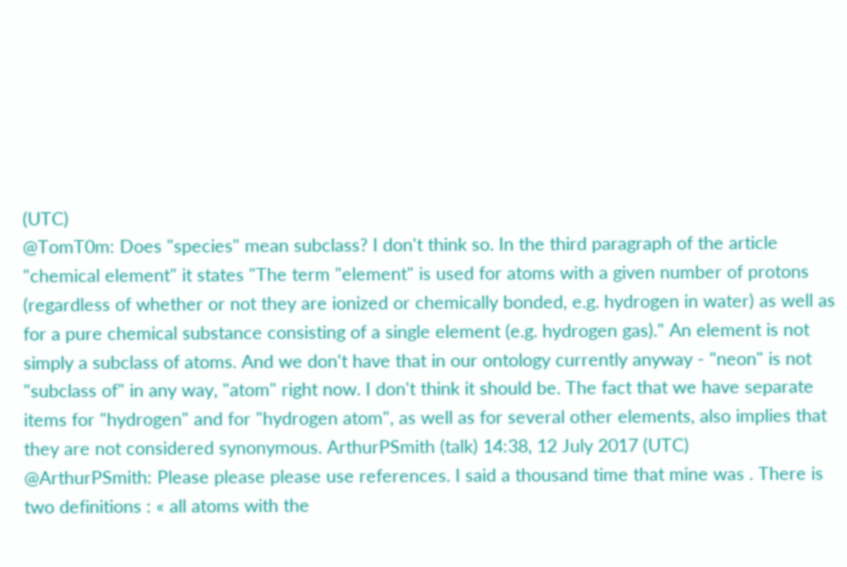(UTC)
@TomT0m: Does "species" mean subclass? I don't think so. In the third paragraph of the article "chemical element" it states "The term "element" is used for atoms with a given number of protons (regardless of whether or not they are ionized or chemically bonded, e.g. hydrogen in water) as well as for a pure chemical substance consisting of a single element (e.g. hydrogen gas)." An element is not simply a subclass of atoms. And we don't have that in our ontology currently anyway - "neon" is not "subclass of" in any way, "atom" right now. I don't think it should be. The fact that we have separate items for "hydrogen" and for "hydrogen atom", as well as for several other elements, also implies that they are not considered synonymous. ArthurPSmith (talk) 14:38, 12 July 2017 (UTC)
@ArthurPSmith: Please please please use references. I said a thousand time that mine was . There is two definitions : « all atoms with the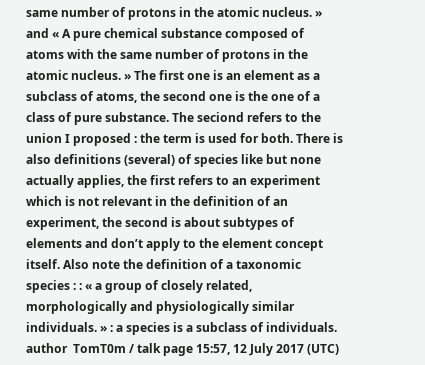same number of protons in the atomic nucleus. » and « A pure chemical substance composed of atoms with the same number of protons in the atomic nucleus. » The first one is an element as a subclass of atoms, the second one is the one of a class of pure substance. The seciond refers to the union I proposed : the term is used for both. There is also definitions (several) of species like but none actually applies, the first refers to an experiment which is not relevant in the definition of an experiment, the second is about subtypes of elements and don’t apply to the element concept itself. Also note the definition of a taxonomic species : : « a group of closely related, morphologically and physiologically similar individuals. » : a species is a subclass of individuals. author  TomT0m / talk page 15:57, 12 July 2017 (UTC)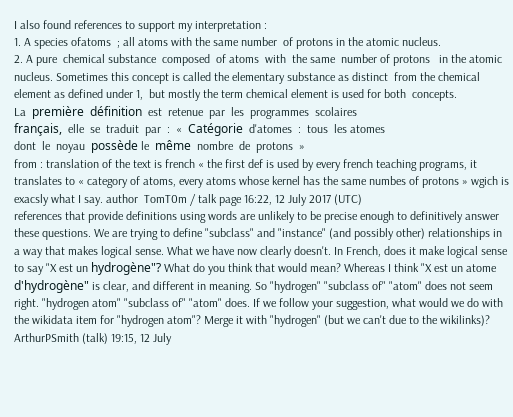I also found references to support my interpretation :
1. A species ofatoms  ; all atoms with the same number  of protons in the atomic nucleus.
2. A pure  chemical substance  composed  of atoms  with  the same  number of protons   in the atomic nucleus. Sometimes this concept is called the elementary substance as distinct  from the chemical element as defined under 1,  but mostly the term chemical element is used for both  concepts.
La  première  définition  est  retenue  par  les  programmes  scolaires
français,  elle  se  traduit  par  :  «  Catégorie  d'atomes  :  tous  les atomes
dont  le  noyau  possède le  même  nombre  de  protons  »
from : translation of the text is french « the first def is used by every french teaching programs, it translates to « category of atoms, every atoms whose kernel has the same numbes of protons » wgich is exacsly what I say. author  TomT0m / talk page 16:22, 12 July 2017 (UTC)
references that provide definitions using words are unlikely to be precise enough to definitively answer these questions. We are trying to define "subclass" and "instance" (and possibly other) relationships in a way that makes logical sense. What we have now clearly doesn't. In French, does it make logical sense to say "X est un hydrogène"? What do you think that would mean? Whereas I think "X est un atome d'hydrogène" is clear, and different in meaning. So "hydrogen" "subclass of" "atom" does not seem right. "hydrogen atom" "subclass of" "atom" does. If we follow your suggestion, what would we do with the wikidata item for "hydrogen atom"? Merge it with "hydrogen" (but we can't due to the wikilinks)? ArthurPSmith (talk) 19:15, 12 July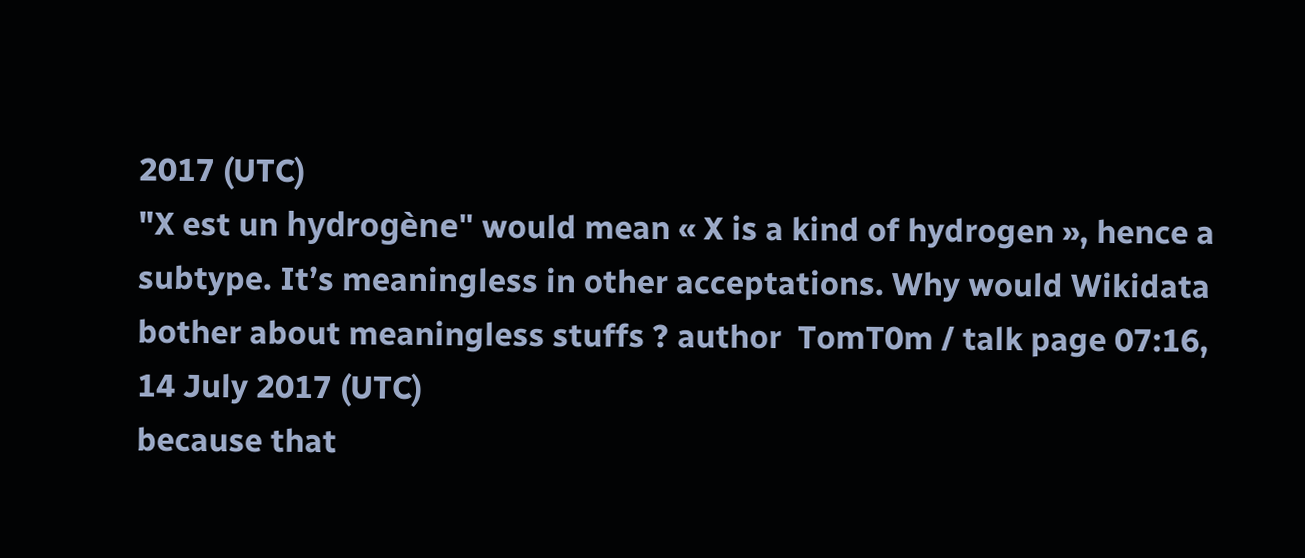2017 (UTC)
"X est un hydrogène" would mean « X is a kind of hydrogen », hence a subtype. It’s meaningless in other acceptations. Why would Wikidata bother about meaningless stuffs ? author  TomT0m / talk page 07:16, 14 July 2017 (UTC)
because that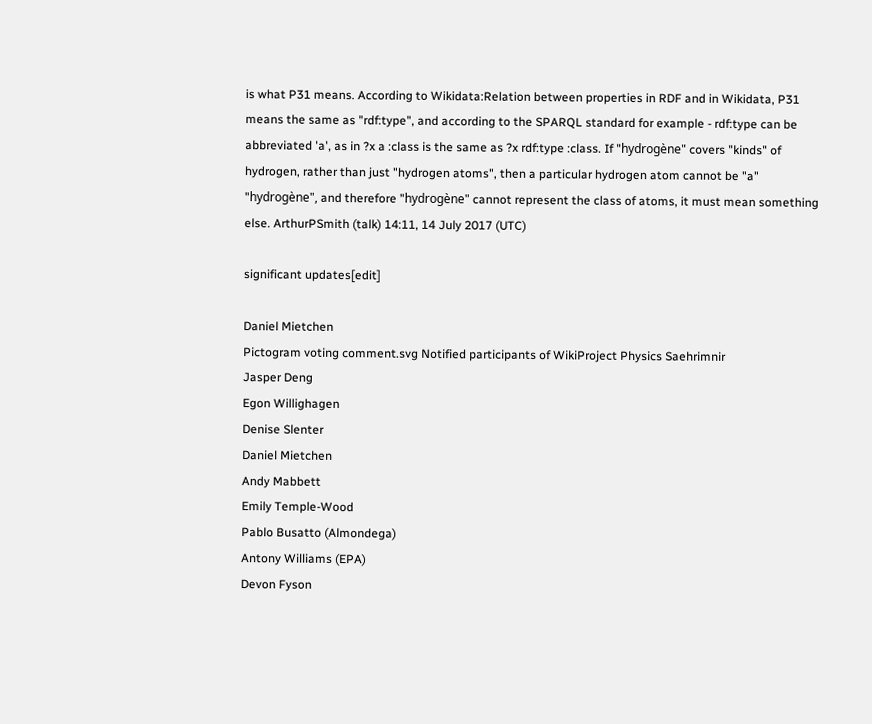is what P31 means. According to Wikidata:Relation between properties in RDF and in Wikidata, P31 means the same as "rdf:type", and according to the SPARQL standard for example - rdf:type can be abbreviated 'a', as in ?x a :class is the same as ?x rdf:type :class. If "hydrogène" covers "kinds" of hydrogen, rather than just "hydrogen atoms", then a particular hydrogen atom cannot be "a" "hydrogène", and therefore "hydrogène" cannot represent the class of atoms, it must mean something else. ArthurPSmith (talk) 14:11, 14 July 2017 (UTC)

significant updates[edit]

Daniel Mietchen
Pictogram voting comment.svg Notified participants of WikiProject Physics Saehrimnir
Jasper Deng
Egon Willighagen
Denise Slenter
Daniel Mietchen
Andy Mabbett
Emily Temple-Wood
Pablo Busatto (Almondega)
Antony Williams (EPA)
Devon Fyson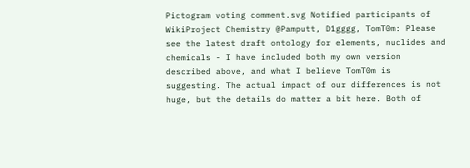Pictogram voting comment.svg Notified participants of WikiProject Chemistry @Pamputt, D1gggg, TomT0m: Please see the latest draft ontology for elements, nuclides and chemicals - I have included both my own version described above, and what I believe TomT0m is suggesting. The actual impact of our differences is not huge, but the details do matter a bit here. Both of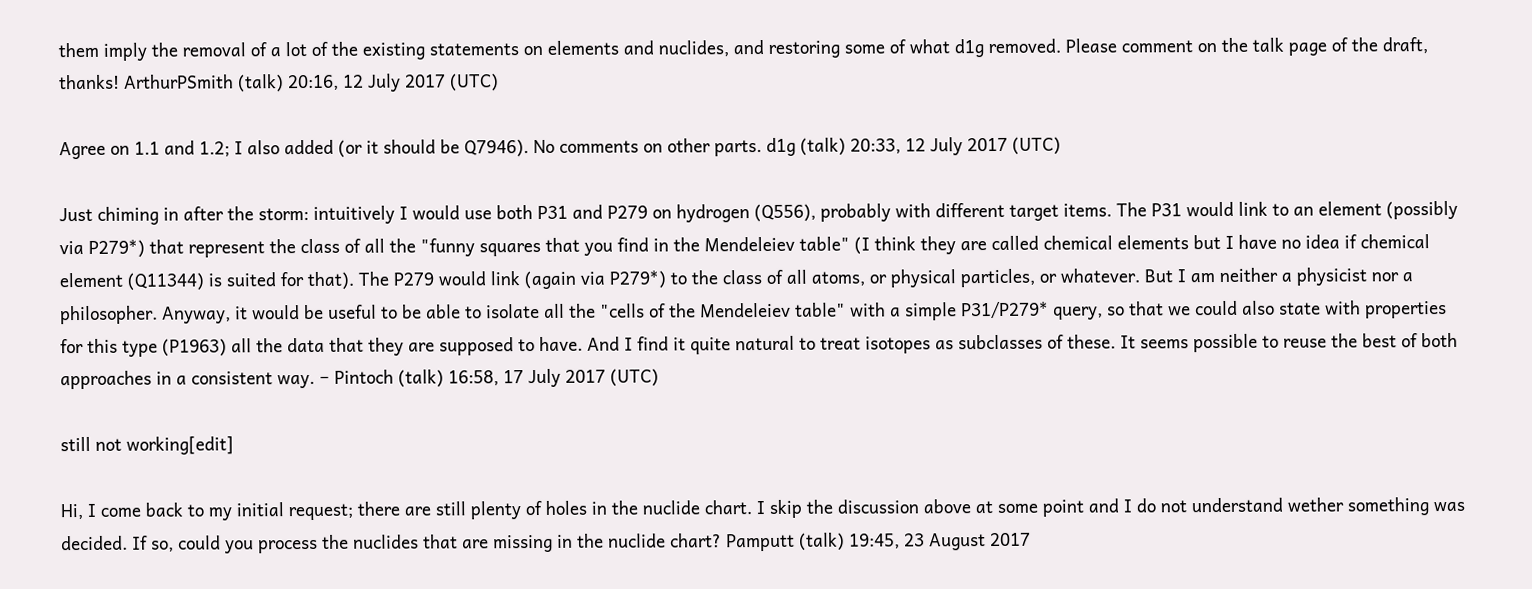them imply the removal of a lot of the existing statements on elements and nuclides, and restoring some of what d1g removed. Please comment on the talk page of the draft, thanks! ArthurPSmith (talk) 20:16, 12 July 2017 (UTC)

Agree on 1.1 and 1.2; I also added (or it should be Q7946). No comments on other parts. d1g (talk) 20:33, 12 July 2017 (UTC)

Just chiming in after the storm: intuitively I would use both P31 and P279 on hydrogen (Q556), probably with different target items. The P31 would link to an element (possibly via P279*) that represent the class of all the "funny squares that you find in the Mendeleiev table" (I think they are called chemical elements but I have no idea if chemical element (Q11344) is suited for that). The P279 would link (again via P279*) to the class of all atoms, or physical particles, or whatever. But I am neither a physicist nor a philosopher. Anyway, it would be useful to be able to isolate all the "cells of the Mendeleiev table" with a simple P31/P279* query, so that we could also state with properties for this type (P1963) all the data that they are supposed to have. And I find it quite natural to treat isotopes as subclasses of these. It seems possible to reuse the best of both approaches in a consistent way. − Pintoch (talk) 16:58, 17 July 2017 (UTC)

still not working[edit]

Hi, I come back to my initial request; there are still plenty of holes in the nuclide chart. I skip the discussion above at some point and I do not understand wether something was decided. If so, could you process the nuclides that are missing in the nuclide chart? Pamputt (talk) 19:45, 23 August 2017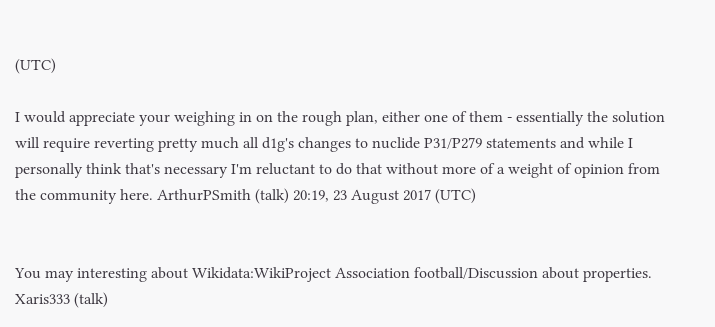(UTC)

I would appreciate your weighing in on the rough plan, either one of them - essentially the solution will require reverting pretty much all d1g's changes to nuclide P31/P279 statements and while I personally think that's necessary I'm reluctant to do that without more of a weight of opinion from the community here. ArthurPSmith (talk) 20:19, 23 August 2017 (UTC)


You may interesting about Wikidata:WikiProject Association football/Discussion about properties. Xaris333 (talk)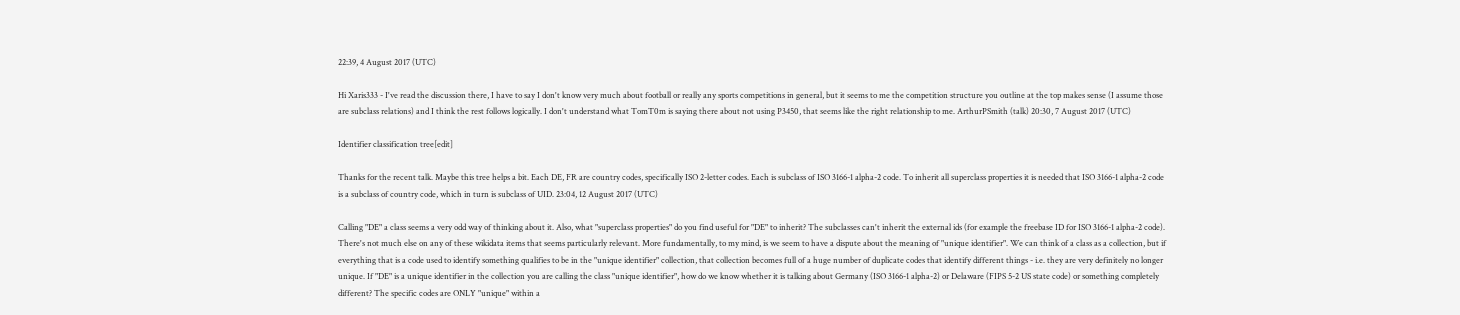22:39, 4 August 2017 (UTC)

Hi Xaris333 - I've read the discussion there, I have to say I don't know very much about football or really any sports competitions in general, but it seems to me the competition structure you outline at the top makes sense (I assume those are subclass relations) and I think the rest follows logically. I don't understand what TomT0m is saying there about not using P3450, that seems like the right relationship to me. ArthurPSmith (talk) 20:30, 7 August 2017 (UTC)

Identifier classification tree[edit]

Thanks for the recent talk. Maybe this tree helps a bit. Each DE, FR are country codes, specifically ISO 2-letter codes. Each is subclass of ISO 3166-1 alpha-2 code. To inherit all superclass properties it is needed that ISO 3166-1 alpha-2 code is a subclass of country code, which in turn is subclass of UID. 23:04, 12 August 2017 (UTC)

Calling "DE" a class seems a very odd way of thinking about it. Also, what "superclass properties" do you find useful for "DE" to inherit? The subclasses can't inherit the external ids (for example the freebase ID for ISO 3166-1 alpha-2 code). There's not much else on any of these wikidata items that seems particularly relevant. More fundamentally, to my mind, is we seem to have a dispute about the meaning of "unique identifier". We can think of a class as a collection, but if everything that is a code used to identify something qualifies to be in the "unique identifier" collection, that collection becomes full of a huge number of duplicate codes that identify different things - i.e. they are very definitely no longer unique. If "DE" is a unique identifier in the collection you are calling the class "unique identifier", how do we know whether it is talking about Germany (ISO 3166-1 alpha-2) or Delaware (FIPS 5-2 US state code) or something completely different? The specific codes are ONLY "unique" within a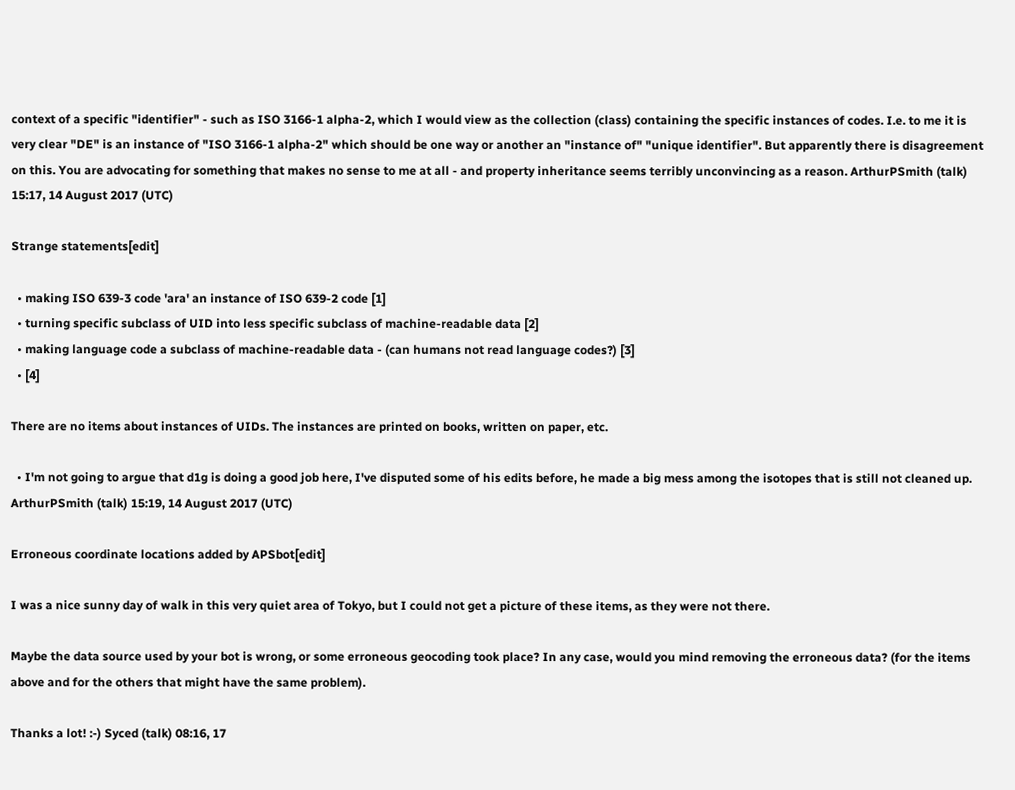context of a specific "identifier" - such as ISO 3166-1 alpha-2, which I would view as the collection (class) containing the specific instances of codes. I.e. to me it is very clear "DE" is an instance of "ISO 3166-1 alpha-2" which should be one way or another an "instance of" "unique identifier". But apparently there is disagreement on this. You are advocating for something that makes no sense to me at all - and property inheritance seems terribly unconvincing as a reason. ArthurPSmith (talk) 15:17, 14 August 2017 (UTC)

Strange statements[edit]

  • making ISO 639-3 code 'ara' an instance of ISO 639-2 code [1]
  • turning specific subclass of UID into less specific subclass of machine-readable data [2]
  • making language code a subclass of machine-readable data - (can humans not read language codes?) [3]
  • [4]

There are no items about instances of UIDs. The instances are printed on books, written on paper, etc.

  • I'm not going to argue that d1g is doing a good job here, I've disputed some of his edits before, he made a big mess among the isotopes that is still not cleaned up. ArthurPSmith (talk) 15:19, 14 August 2017 (UTC)

Erroneous coordinate locations added by APSbot[edit]

I was a nice sunny day of walk in this very quiet area of Tokyo, but I could not get a picture of these items, as they were not there.

Maybe the data source used by your bot is wrong, or some erroneous geocoding took place? In any case, would you mind removing the erroneous data? (for the items above and for the others that might have the same problem).

Thanks a lot! :-) Syced (talk) 08:16, 17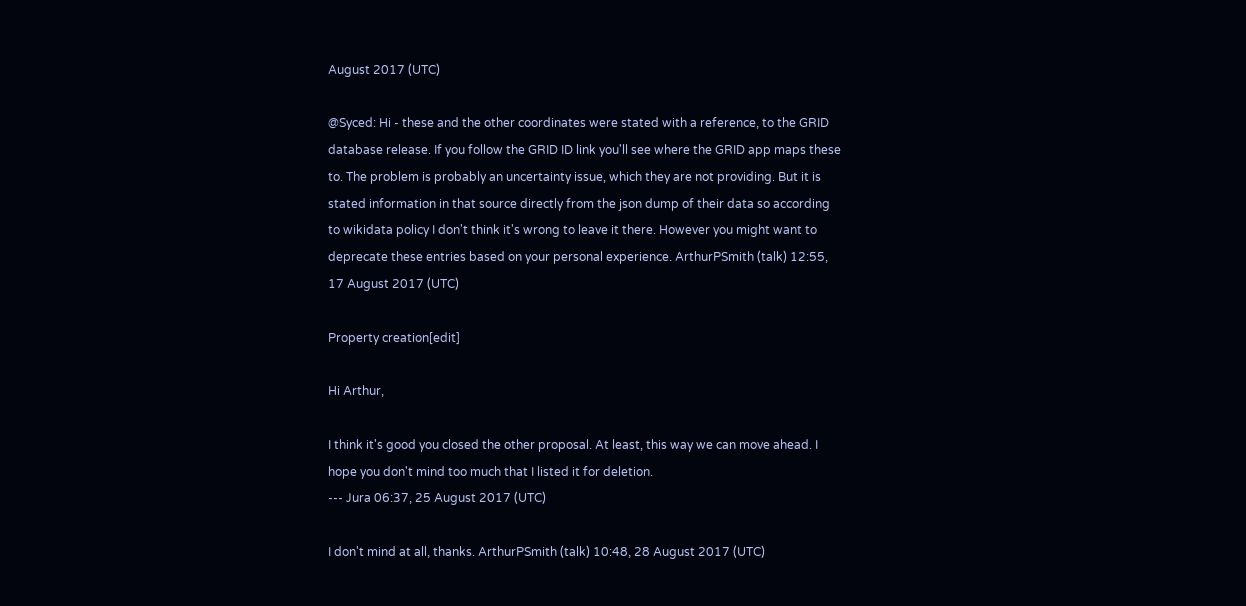August 2017 (UTC)

@Syced: Hi - these and the other coordinates were stated with a reference, to the GRID database release. If you follow the GRID ID link you'll see where the GRID app maps these to. The problem is probably an uncertainty issue, which they are not providing. But it is stated information in that source directly from the json dump of their data so according to wikidata policy I don't think it's wrong to leave it there. However you might want to deprecate these entries based on your personal experience. ArthurPSmith (talk) 12:55, 17 August 2017 (UTC)

Property creation[edit]

Hi Arthur,

I think it's good you closed the other proposal. At least, this way we can move ahead. I hope you don't mind too much that I listed it for deletion.
--- Jura 06:37, 25 August 2017 (UTC)

I don't mind at all, thanks. ArthurPSmith (talk) 10:48, 28 August 2017 (UTC)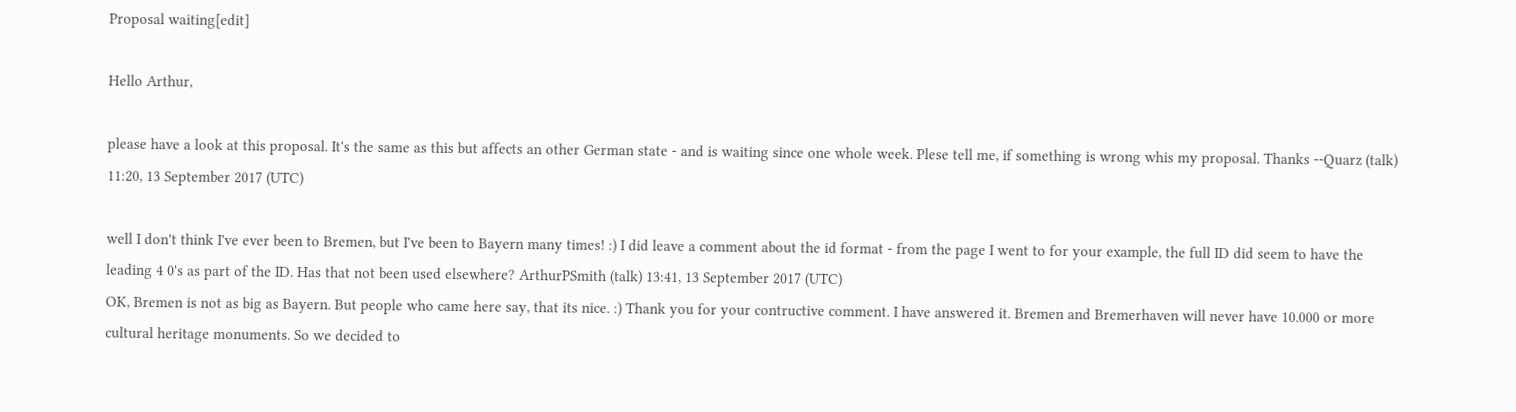Proposal waiting[edit]

Hello Arthur,

please have a look at this proposal. It's the same as this but affects an other German state - and is waiting since one whole week. Plese tell me, if something is wrong whis my proposal. Thanks --Quarz (talk) 11:20, 13 September 2017 (UTC)

well I don't think I've ever been to Bremen, but I've been to Bayern many times! :) I did leave a comment about the id format - from the page I went to for your example, the full ID did seem to have the leading 4 0's as part of the ID. Has that not been used elsewhere? ArthurPSmith (talk) 13:41, 13 September 2017 (UTC)
OK, Bremen is not as big as Bayern. But people who came here say, that its nice. :) Thank you for your contructive comment. I have answered it. Bremen and Bremerhaven will never have 10.000 or more cultural heritage monuments. So we decided to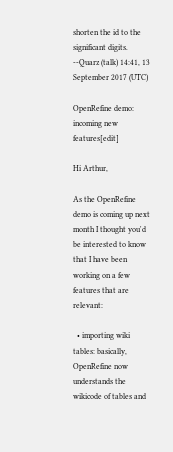shorten the id to the significant digits. --Quarz (talk) 14:41, 13 September 2017 (UTC)

OpenRefine demo: incoming new features[edit]

Hi Arthur,

As the OpenRefine demo is coming up next month I thought you'd be interested to know that I have been working on a few features that are relevant:

  • importing wiki tables: basically, OpenRefine now understands the wikicode of tables and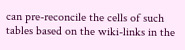can pre-reconcile the cells of such tables based on the wiki-links in the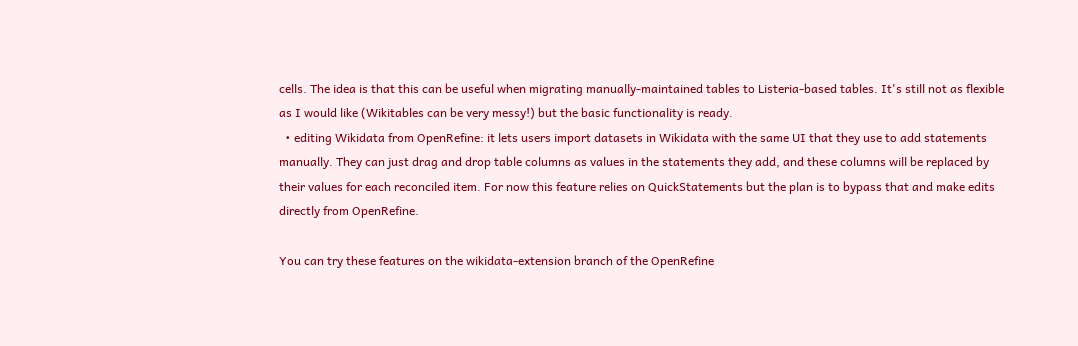cells. The idea is that this can be useful when migrating manually-maintained tables to Listeria-based tables. It's still not as flexible as I would like (Wikitables can be very messy!) but the basic functionality is ready.
  • editing Wikidata from OpenRefine: it lets users import datasets in Wikidata with the same UI that they use to add statements manually. They can just drag and drop table columns as values in the statements they add, and these columns will be replaced by their values for each reconciled item. For now this feature relies on QuickStatements but the plan is to bypass that and make edits directly from OpenRefine.

You can try these features on the wikidata-extension branch of the OpenRefine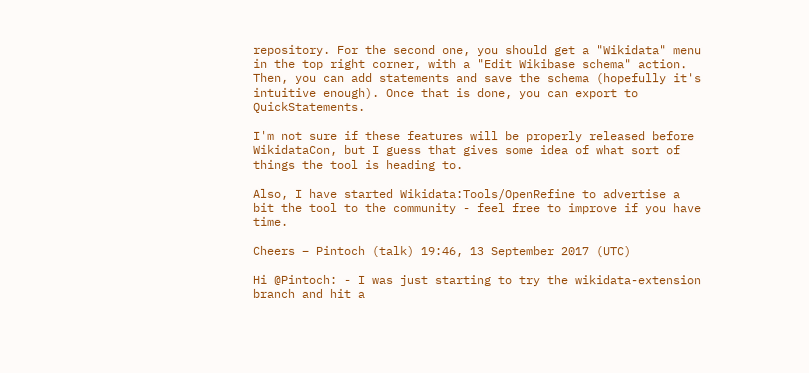repository. For the second one, you should get a "Wikidata" menu in the top right corner, with a "Edit Wikibase schema" action. Then, you can add statements and save the schema (hopefully it's intuitive enough). Once that is done, you can export to QuickStatements.

I'm not sure if these features will be properly released before WikidataCon, but I guess that gives some idea of what sort of things the tool is heading to.

Also, I have started Wikidata:Tools/OpenRefine to advertise a bit the tool to the community - feel free to improve if you have time.

Cheers − Pintoch (talk) 19:46, 13 September 2017 (UTC)

Hi @Pintoch: - I was just starting to try the wikidata-extension branch and hit a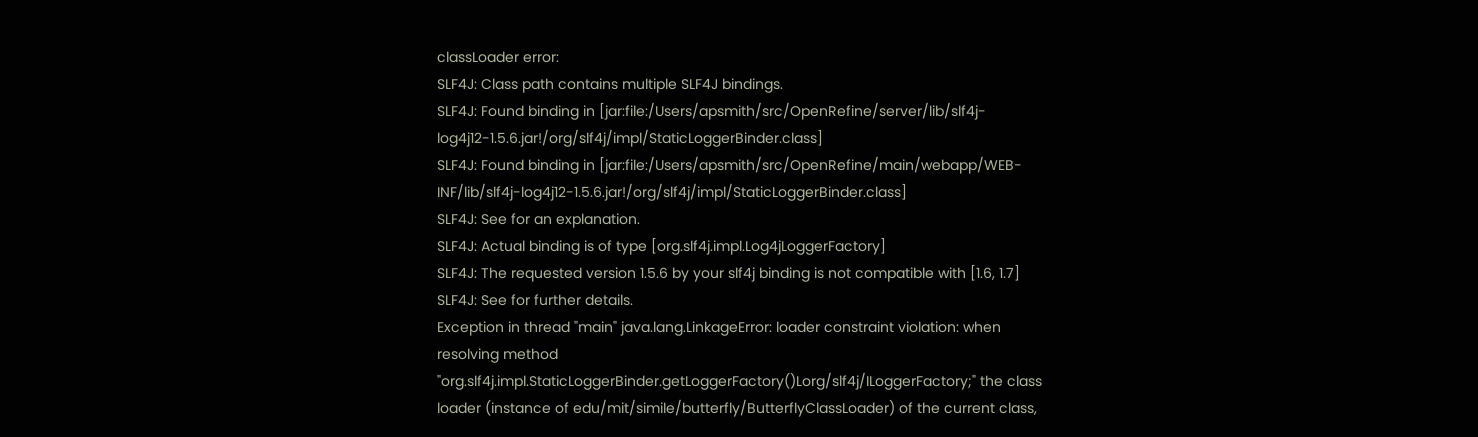classLoader error:
SLF4J: Class path contains multiple SLF4J bindings.
SLF4J: Found binding in [jar:file:/Users/apsmith/src/OpenRefine/server/lib/slf4j-log4j12-1.5.6.jar!/org/slf4j/impl/StaticLoggerBinder.class]
SLF4J: Found binding in [jar:file:/Users/apsmith/src/OpenRefine/main/webapp/WEB-INF/lib/slf4j-log4j12-1.5.6.jar!/org/slf4j/impl/StaticLoggerBinder.class]
SLF4J: See for an explanation.
SLF4J: Actual binding is of type [org.slf4j.impl.Log4jLoggerFactory]
SLF4J: The requested version 1.5.6 by your slf4j binding is not compatible with [1.6, 1.7]
SLF4J: See for further details.
Exception in thread "main" java.lang.LinkageError: loader constraint violation: when resolving method "org.slf4j.impl.StaticLoggerBinder.getLoggerFactory()Lorg/slf4j/ILoggerFactory;" the class loader (instance of edu/mit/simile/butterfly/ButterflyClassLoader) of the current class,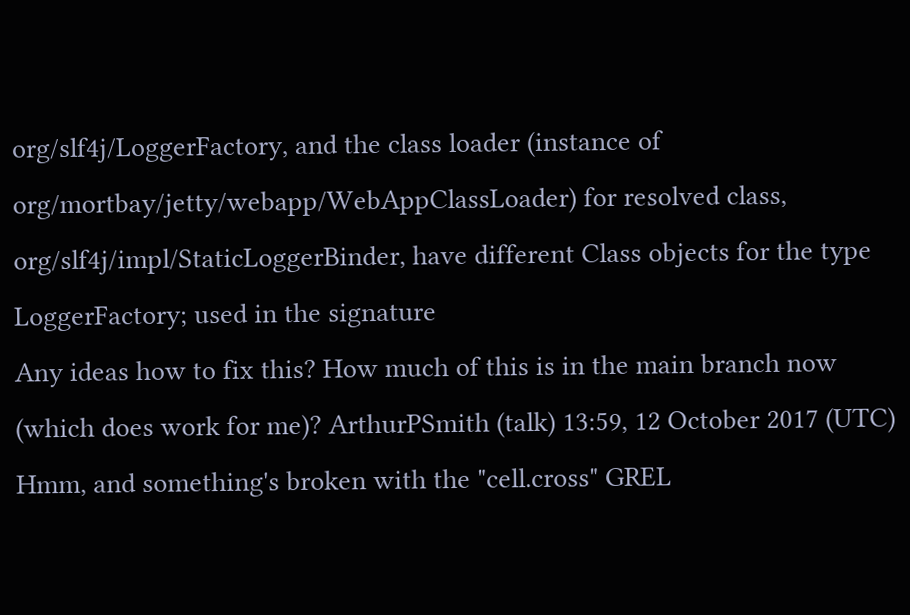org/slf4j/LoggerFactory, and the class loader (instance of org/mortbay/jetty/webapp/WebAppClassLoader) for resolved class, org/slf4j/impl/StaticLoggerBinder, have different Class objects for the type LoggerFactory; used in the signature
Any ideas how to fix this? How much of this is in the main branch now (which does work for me)? ArthurPSmith (talk) 13:59, 12 October 2017 (UTC)
Hmm, and something's broken with the "cell.cross" GREL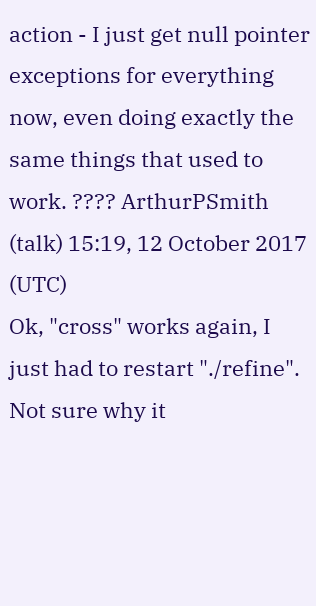action - I just get null pointer exceptions for everything now, even doing exactly the same things that used to work. ???? ArthurPSmith (talk) 15:19, 12 October 2017 (UTC)
Ok, "cross" works again, I just had to restart "./refine". Not sure why it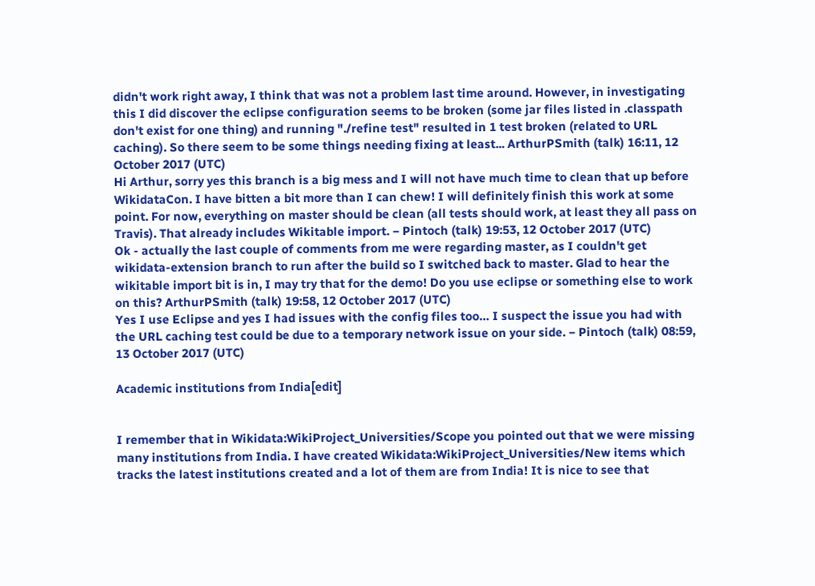didn't work right away, I think that was not a problem last time around. However, in investigating this I did discover the eclipse configuration seems to be broken (some jar files listed in .classpath don't exist for one thing) and running "./refine test" resulted in 1 test broken (related to URL caching). So there seem to be some things needing fixing at least... ArthurPSmith (talk) 16:11, 12 October 2017 (UTC)
Hi Arthur, sorry yes this branch is a big mess and I will not have much time to clean that up before WikidataCon. I have bitten a bit more than I can chew! I will definitely finish this work at some point. For now, everything on master should be clean (all tests should work, at least they all pass on Travis). That already includes Wikitable import. − Pintoch (talk) 19:53, 12 October 2017 (UTC)
Ok - actually the last couple of comments from me were regarding master, as I couldn't get wikidata-extension branch to run after the build so I switched back to master. Glad to hear the wikitable import bit is in, I may try that for the demo! Do you use eclipse or something else to work on this? ArthurPSmith (talk) 19:58, 12 October 2017 (UTC)
Yes I use Eclipse and yes I had issues with the config files too… I suspect the issue you had with the URL caching test could be due to a temporary network issue on your side. − Pintoch (talk) 08:59, 13 October 2017 (UTC)

Academic institutions from India[edit]


I remember that in Wikidata:WikiProject_Universities/Scope you pointed out that we were missing many institutions from India. I have created Wikidata:WikiProject_Universities/New items which tracks the latest institutions created and a lot of them are from India! It is nice to see that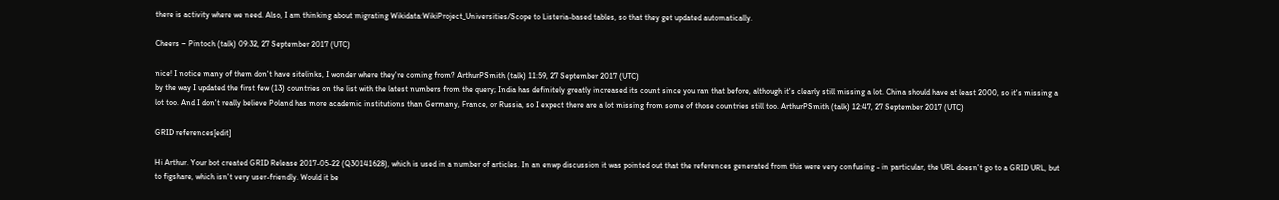there is activity where we need. Also, I am thinking about migrating Wikidata:WikiProject_Universities/Scope to Listeria-based tables, so that they get updated automatically.

Cheers − Pintoch (talk) 09:32, 27 September 2017 (UTC)

nice! I notice many of them don't have sitelinks, I wonder where they're coming from? ArthurPSmith (talk) 11:59, 27 September 2017 (UTC)
by the way I updated the first few (13) countries on the list with the latest numbers from the query; India has definitely greatly increased its count since you ran that before, although it's clearly still missing a lot. China should have at least 2000, so it's missing a lot too. And I don't really believe Poland has more academic institutions than Germany, France, or Russia, so I expect there are a lot missing from some of those countries still too. ArthurPSmith (talk) 12:47, 27 September 2017 (UTC)

GRID references[edit]

Hi Arthur. Your bot created GRID Release 2017-05-22 (Q30141628), which is used in a number of articles. In an enwp discussion it was pointed out that the references generated from this were very confusing - in particular, the URL doesn't go to a GRID URL, but to figshare, which isn't very user-friendly. Would it be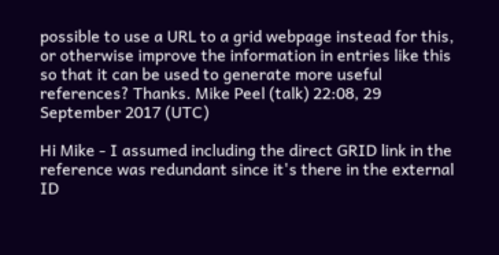possible to use a URL to a grid webpage instead for this, or otherwise improve the information in entries like this so that it can be used to generate more useful references? Thanks. Mike Peel (talk) 22:08, 29 September 2017 (UTC)

Hi Mike - I assumed including the direct GRID link in the reference was redundant since it's there in the external ID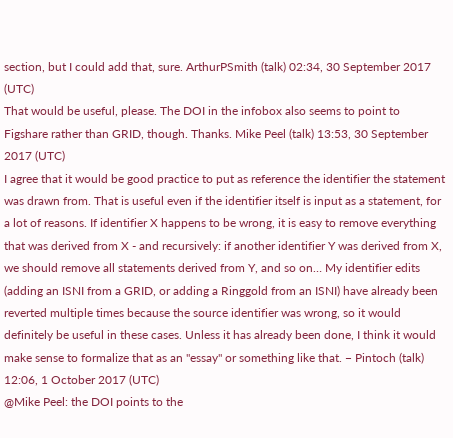section, but I could add that, sure. ArthurPSmith (talk) 02:34, 30 September 2017 (UTC)
That would be useful, please. The DOI in the infobox also seems to point to Figshare rather than GRID, though. Thanks. Mike Peel (talk) 13:53, 30 September 2017 (UTC)
I agree that it would be good practice to put as reference the identifier the statement was drawn from. That is useful even if the identifier itself is input as a statement, for a lot of reasons. If identifier X happens to be wrong, it is easy to remove everything that was derived from X - and recursively: if another identifier Y was derived from X, we should remove all statements derived from Y, and so on… My identifier edits (adding an ISNI from a GRID, or adding a Ringgold from an ISNI) have already been reverted multiple times because the source identifier was wrong, so it would definitely be useful in these cases. Unless it has already been done, I think it would make sense to formalize that as an "essay" or something like that. − Pintoch (talk) 12:06, 1 October 2017 (UTC)
@Mike Peel: the DOI points to the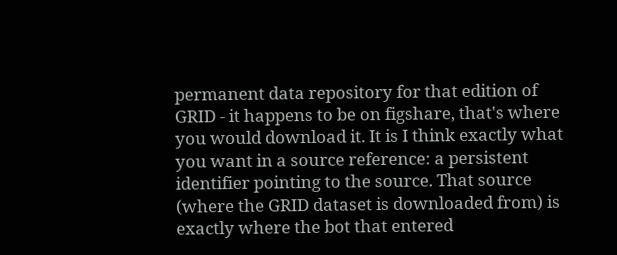permanent data repository for that edition of GRID - it happens to be on figshare, that's where you would download it. It is I think exactly what you want in a source reference: a persistent identifier pointing to the source. That source (where the GRID dataset is downloaded from) is exactly where the bot that entered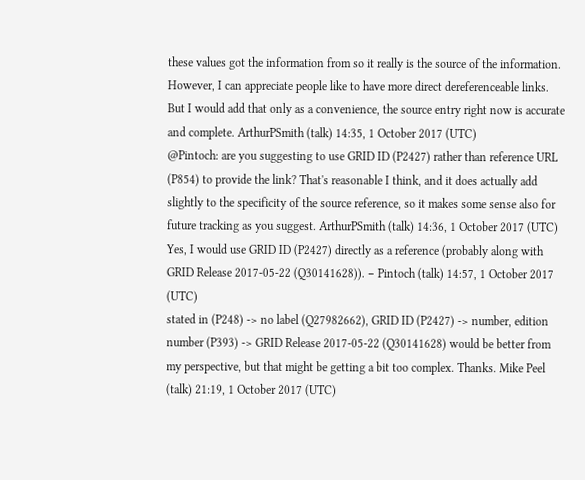these values got the information from so it really is the source of the information. However, I can appreciate people like to have more direct dereferenceable links. But I would add that only as a convenience, the source entry right now is accurate and complete. ArthurPSmith (talk) 14:35, 1 October 2017 (UTC)
@Pintoch: are you suggesting to use GRID ID (P2427) rather than reference URL (P854) to provide the link? That's reasonable I think, and it does actually add slightly to the specificity of the source reference, so it makes some sense also for future tracking as you suggest. ArthurPSmith (talk) 14:36, 1 October 2017 (UTC)
Yes, I would use GRID ID (P2427) directly as a reference (probably along with GRID Release 2017-05-22 (Q30141628)). − Pintoch (talk) 14:57, 1 October 2017 (UTC)
stated in (P248) -> no label (Q27982662), GRID ID (P2427) -> number, edition number (P393) -> GRID Release 2017-05-22 (Q30141628) would be better from my perspective, but that might be getting a bit too complex. Thanks. Mike Peel (talk) 21:19, 1 October 2017 (UTC)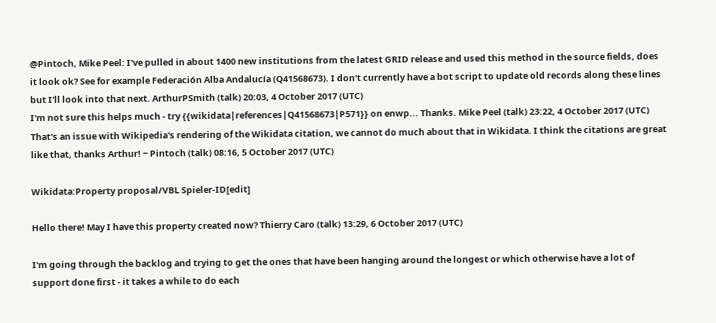@Pintoch, Mike Peel: I've pulled in about 1400 new institutions from the latest GRID release and used this method in the source fields, does it look ok? See for example Federación Alba Andalucía (Q41568673). I don't currently have a bot script to update old records along these lines but I'll look into that next. ArthurPSmith (talk) 20:03, 4 October 2017 (UTC)
I'm not sure this helps much - try {{wikidata|references|Q41568673|P571}} on enwp... Thanks. Mike Peel (talk) 23:22, 4 October 2017 (UTC)
That's an issue with Wikipedia's rendering of the Wikidata citation, we cannot do much about that in Wikidata. I think the citations are great like that, thanks Arthur! − Pintoch (talk) 08:16, 5 October 2017 (UTC)

Wikidata:Property proposal/VBL Spieler-ID[edit]

Hello there! May I have this property created now? Thierry Caro (talk) 13:29, 6 October 2017 (UTC)

I'm going through the backlog and trying to get the ones that have been hanging around the longest or which otherwise have a lot of support done first - it takes a while to do each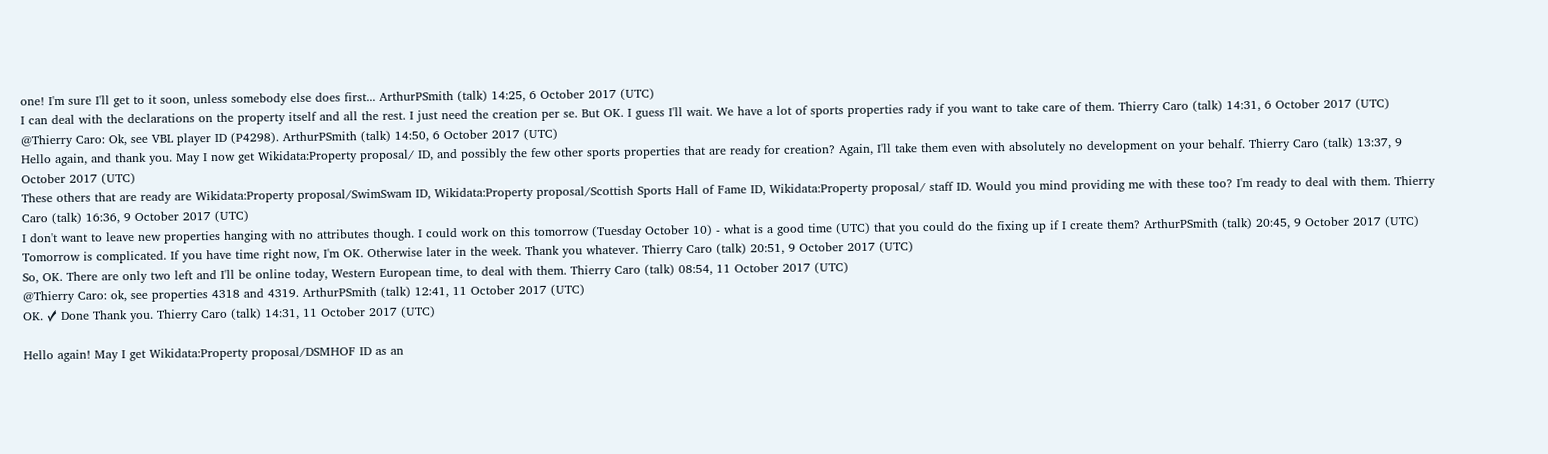one! I'm sure I'll get to it soon, unless somebody else does first... ArthurPSmith (talk) 14:25, 6 October 2017 (UTC)
I can deal with the declarations on the property itself and all the rest. I just need the creation per se. But OK. I guess I'll wait. We have a lot of sports properties rady if you want to take care of them. Thierry Caro (talk) 14:31, 6 October 2017 (UTC)
@Thierry Caro: Ok, see VBL player ID (P4298). ArthurPSmith (talk) 14:50, 6 October 2017 (UTC)
Hello again, and thank you. May I now get Wikidata:Property proposal/ ID, and possibly the few other sports properties that are ready for creation? Again, I'll take them even with absolutely no development on your behalf. Thierry Caro (talk) 13:37, 9 October 2017 (UTC)
These others that are ready are Wikidata:Property proposal/SwimSwam ID, Wikidata:Property proposal/Scottish Sports Hall of Fame ID, Wikidata:Property proposal/ staff ID. Would you mind providing me with these too? I'm ready to deal with them. Thierry Caro (talk) 16:36, 9 October 2017 (UTC)
I don't want to leave new properties hanging with no attributes though. I could work on this tomorrow (Tuesday October 10) - what is a good time (UTC) that you could do the fixing up if I create them? ArthurPSmith (talk) 20:45, 9 October 2017 (UTC)
Tomorrow is complicated. If you have time right now, I'm OK. Otherwise later in the week. Thank you whatever. Thierry Caro (talk) 20:51, 9 October 2017 (UTC)
So, OK. There are only two left and I'll be online today, Western European time, to deal with them. Thierry Caro (talk) 08:54, 11 October 2017 (UTC)
@Thierry Caro: ok, see properties 4318 and 4319. ArthurPSmith (talk) 12:41, 11 October 2017 (UTC)
OK. ✓ Done Thank you. Thierry Caro (talk) 14:31, 11 October 2017 (UTC)

Hello again! May I get Wikidata:Property proposal/DSMHOF ID as an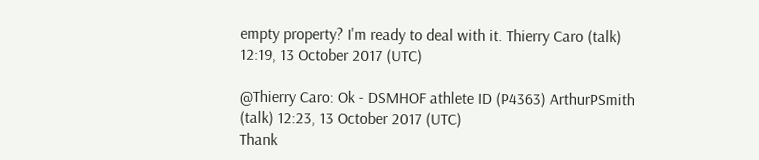empty property? I'm ready to deal with it. Thierry Caro (talk) 12:19, 13 October 2017 (UTC)

@Thierry Caro: Ok - DSMHOF athlete ID (P4363) ArthurPSmith (talk) 12:23, 13 October 2017 (UTC)
Thank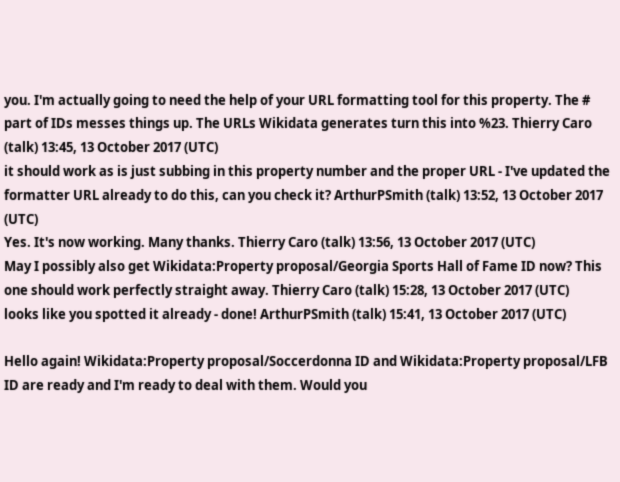you. I'm actually going to need the help of your URL formatting tool for this property. The # part of IDs messes things up. The URLs Wikidata generates turn this into %23. Thierry Caro (talk) 13:45, 13 October 2017 (UTC)
it should work as is just subbing in this property number and the proper URL - I've updated the formatter URL already to do this, can you check it? ArthurPSmith (talk) 13:52, 13 October 2017 (UTC)
Yes. It's now working. Many thanks. Thierry Caro (talk) 13:56, 13 October 2017 (UTC)
May I possibly also get Wikidata:Property proposal/Georgia Sports Hall of Fame ID now? This one should work perfectly straight away. Thierry Caro (talk) 15:28, 13 October 2017 (UTC)
looks like you spotted it already - done! ArthurPSmith (talk) 15:41, 13 October 2017 (UTC)

Hello again! Wikidata:Property proposal/Soccerdonna ID and Wikidata:Property proposal/LFB ID are ready and I'm ready to deal with them. Would you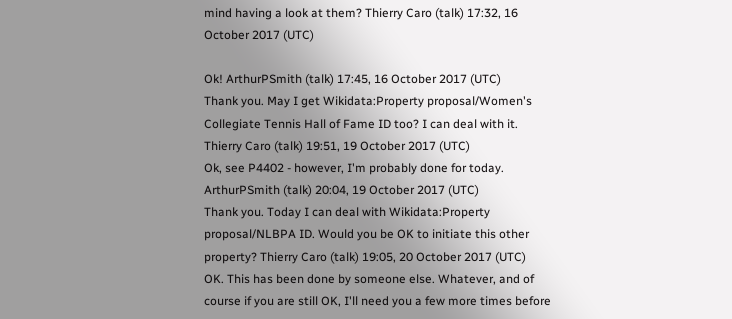mind having a look at them? Thierry Caro (talk) 17:32, 16 October 2017 (UTC)

Ok! ArthurPSmith (talk) 17:45, 16 October 2017 (UTC)
Thank you. May I get Wikidata:Property proposal/Women's Collegiate Tennis Hall of Fame ID too? I can deal with it. Thierry Caro (talk) 19:51, 19 October 2017 (UTC)
Ok, see P4402 - however, I'm probably done for today. ArthurPSmith (talk) 20:04, 19 October 2017 (UTC)
Thank you. Today I can deal with Wikidata:Property proposal/NLBPA ID. Would you be OK to initiate this other property? Thierry Caro (talk) 19:05, 20 October 2017 (UTC)
OK. This has been done by someone else. Whatever, and of course if you are still OK, I'll need you a few more times before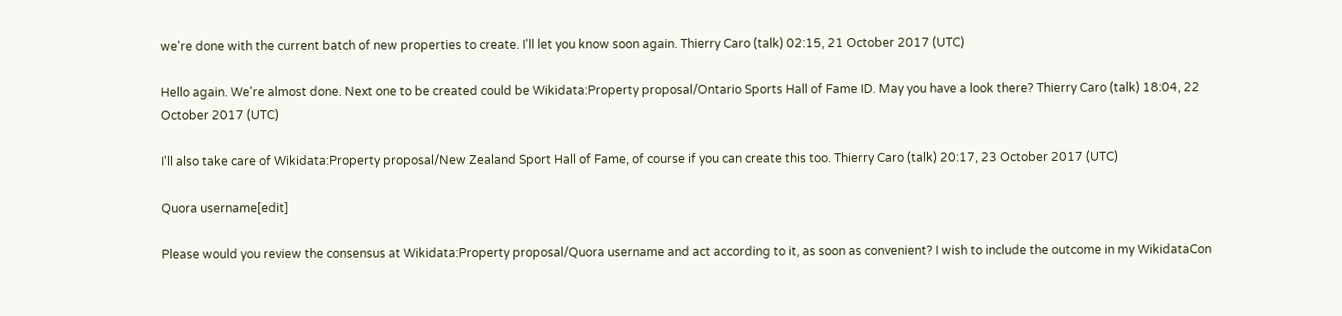we're done with the current batch of new properties to create. I'll let you know soon again. Thierry Caro (talk) 02:15, 21 October 2017 (UTC)

Hello again. We're almost done. Next one to be created could be Wikidata:Property proposal/Ontario Sports Hall of Fame ID. May you have a look there? Thierry Caro (talk) 18:04, 22 October 2017 (UTC)

I'll also take care of Wikidata:Property proposal/New Zealand Sport Hall of Fame, of course if you can create this too. Thierry Caro (talk) 20:17, 23 October 2017 (UTC)

Quora username[edit]

Please would you review the consensus at Wikidata:Property proposal/Quora username and act according to it, as soon as convenient? I wish to include the outcome in my WikidataCon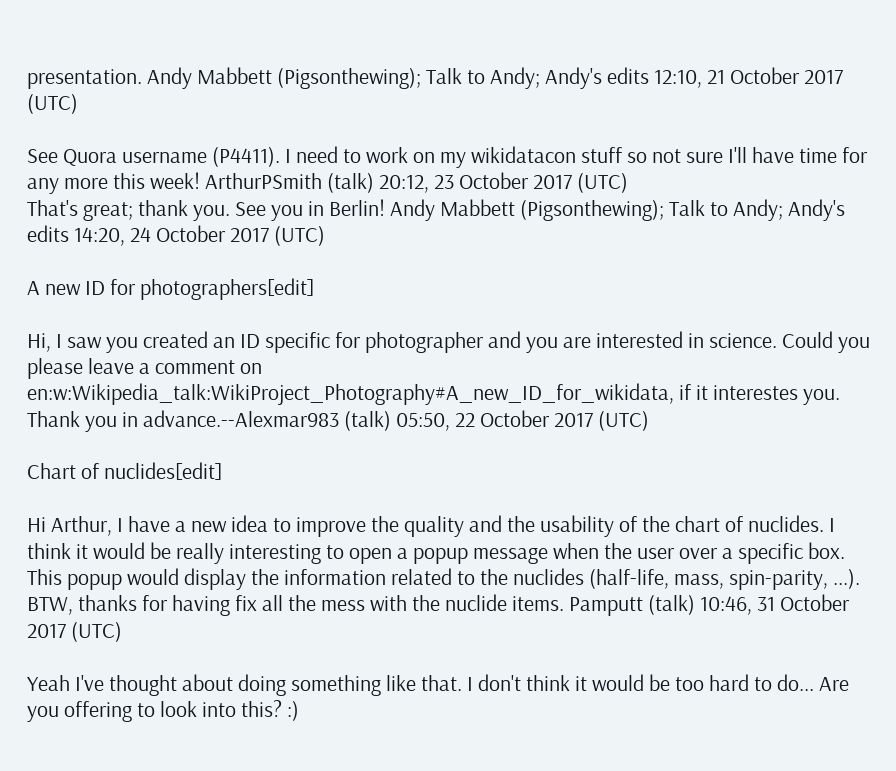presentation. Andy Mabbett (Pigsonthewing); Talk to Andy; Andy's edits 12:10, 21 October 2017 (UTC)

See Quora username (P4411). I need to work on my wikidatacon stuff so not sure I'll have time for any more this week! ArthurPSmith (talk) 20:12, 23 October 2017 (UTC)
That's great; thank you. See you in Berlin! Andy Mabbett (Pigsonthewing); Talk to Andy; Andy's edits 14:20, 24 October 2017 (UTC)

A new ID for photographers[edit]

Hi, I saw you created an ID specific for photographer and you are interested in science. Could you please leave a comment on en:w:Wikipedia_talk:WikiProject_Photography#A_new_ID_for_wikidata, if it interestes you. Thank you in advance.--Alexmar983 (talk) 05:50, 22 October 2017 (UTC)

Chart of nuclides[edit]

Hi Arthur, I have a new idea to improve the quality and the usability of the chart of nuclides. I think it would be really interesting to open a popup message when the user over a specific box. This popup would display the information related to the nuclides (half-life, mass, spin-parity, ...). BTW, thanks for having fix all the mess with the nuclide items. Pamputt (talk) 10:46, 31 October 2017 (UTC)

Yeah I've thought about doing something like that. I don't think it would be too hard to do... Are you offering to look into this? :)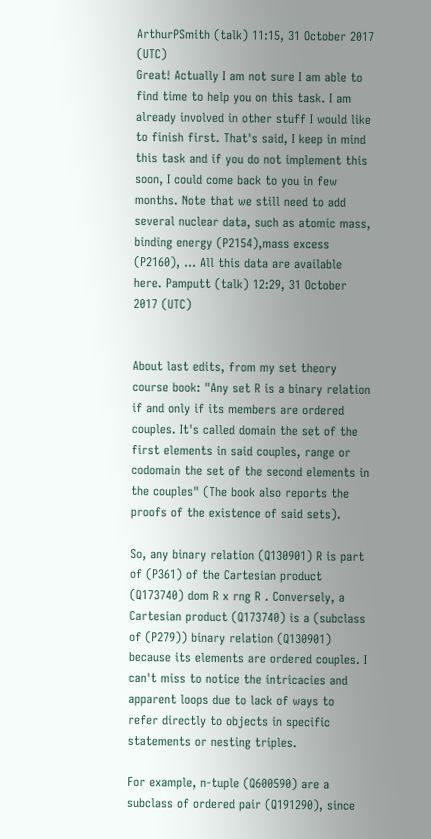ArthurPSmith (talk) 11:15, 31 October 2017 (UTC)
Great! Actually I am not sure I am able to find time to help you on this task. I am already involved in other stuff I would like to finish first. That's said, I keep in mind this task and if you do not implement this soon, I could come back to you in few months. Note that we still need to add several nuclear data, such as atomic mass, binding energy (P2154),mass excess (P2160), ... All this data are available here. Pamputt (talk) 12:29, 31 October 2017 (UTC)


About last edits, from my set theory course book: "Any set R is a binary relation if and only if its members are ordered couples. It's called domain the set of the first elements in said couples, range or codomain the set of the second elements in the couples" (The book also reports the proofs of the existence of said sets).

So, any binary relation (Q130901) R is part of (P361) of the Cartesian product (Q173740) dom R x rng R . Conversely, a Cartesian product (Q173740) is a (subclass of (P279)) binary relation (Q130901) because its elements are ordered couples. I can't miss to notice the intricacies and apparent loops due to lack of ways to refer directly to objects in specific statements or nesting triples.

For example, n-tuple (Q600590) are a subclass of ordered pair (Q191290), since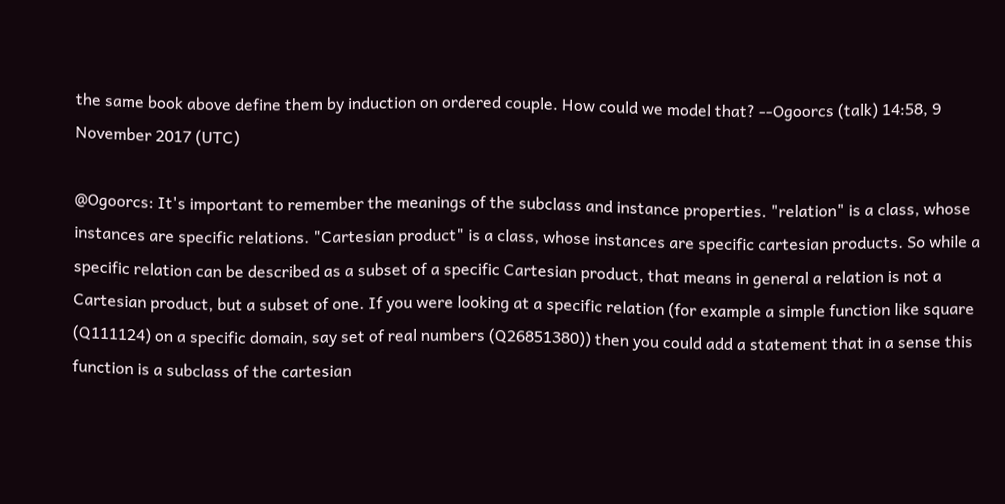the same book above define them by induction on ordered couple. How could we model that? --Ogoorcs (talk) 14:58, 9 November 2017 (UTC)

@Ogoorcs: It's important to remember the meanings of the subclass and instance properties. "relation" is a class, whose instances are specific relations. "Cartesian product" is a class, whose instances are specific cartesian products. So while a specific relation can be described as a subset of a specific Cartesian product, that means in general a relation is not a Cartesian product, but a subset of one. If you were looking at a specific relation (for example a simple function like square (Q111124) on a specific domain, say set of real numbers (Q26851380)) then you could add a statement that in a sense this function is a subclass of the cartesian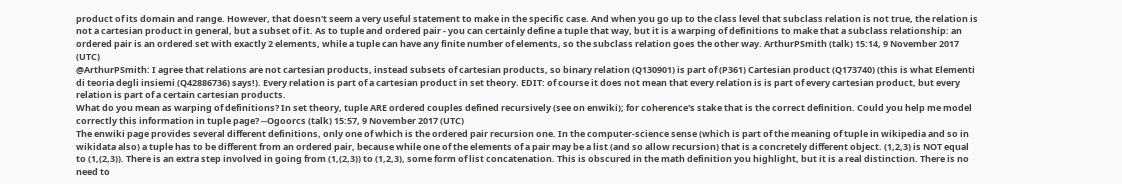product of its domain and range. However, that doesn't seem a very useful statement to make in the specific case. And when you go up to the class level that subclass relation is not true, the relation is not a cartesian product in general, but a subset of it. As to tuple and ordered pair - you can certainly define a tuple that way, but it is a warping of definitions to make that a subclass relationship: an ordered pair is an ordered set with exactly 2 elements, while a tuple can have any finite number of elements, so the subclass relation goes the other way. ArthurPSmith (talk) 15:14, 9 November 2017 (UTC)
@ArthurPSmith: I agree that relations are not cartesian products, instead subsets of cartesian products, so binary relation (Q130901) is part of (P361) Cartesian product (Q173740) (this is what Elementi di teoria degli insiemi (Q42886736) says!). Every relation is part of a cartesian product in set theory. EDIT: of course it does not mean that every relation is is part of every cartesian product, but every relation is part of a certain cartesian products.
What do you mean as warping of definitions? In set theory, tuple ARE ordered couples defined recursively (see on enwiki); for coherence's stake that is the correct definition. Could you help me model correctly this information in tuple page? --Ogoorcs (talk) 15:57, 9 November 2017 (UTC)
The enwiki page provides several different definitions, only one of which is the ordered pair recursion one. In the computer-science sense (which is part of the meaning of tuple in wikipedia and so in wikidata also) a tuple has to be different from an ordered pair, because while one of the elements of a pair may be a list (and so allow recursion) that is a concretely different object. (1,2,3) is NOT equal to (1,(2,3)). There is an extra step involved in going from (1,(2,3)) to (1,2,3), some form of list concatenation. This is obscured in the math definition you highlight, but it is a real distinction. There is no need to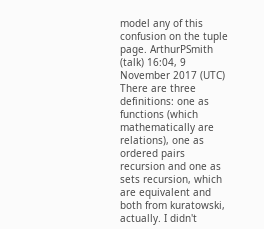model any of this confusion on the tuple page. ArthurPSmith (talk) 16:04, 9 November 2017 (UTC)
There are three definitions: one as functions (which mathematically are relations), one as ordered pairs recursion and one as sets recursion, which are equivalent and both from kuratowski, actually. I didn't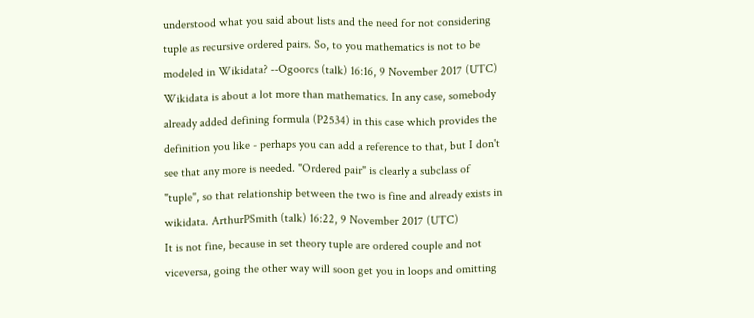understood what you said about lists and the need for not considering tuple as recursive ordered pairs. So, to you mathematics is not to be modeled in Wikidata? --Ogoorcs (talk) 16:16, 9 November 2017 (UTC)
Wikidata is about a lot more than mathematics. In any case, somebody already added defining formula (P2534) in this case which provides the definition you like - perhaps you can add a reference to that, but I don't see that any more is needed. "Ordered pair" is clearly a subclass of "tuple", so that relationship between the two is fine and already exists in wikidata. ArthurPSmith (talk) 16:22, 9 November 2017 (UTC)
It is not fine, because in set theory tuple are ordered couple and not viceversa, going the other way will soon get you in loops and omitting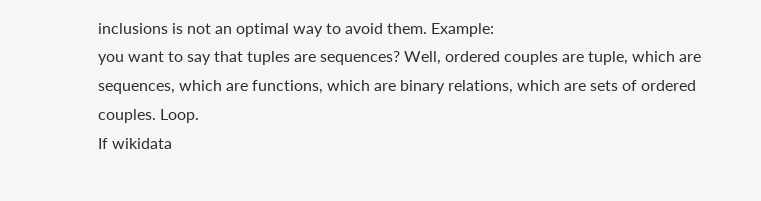inclusions is not an optimal way to avoid them. Example:
you want to say that tuples are sequences? Well, ordered couples are tuple, which are sequences, which are functions, which are binary relations, which are sets of ordered couples. Loop.
If wikidata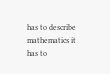has to describe mathematics it has to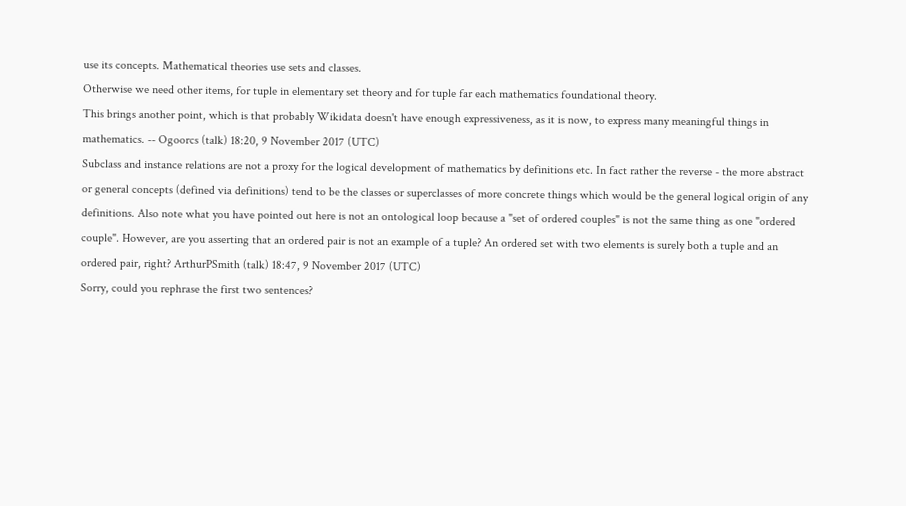use its concepts. Mathematical theories use sets and classes.
Otherwise we need other items, for tuple in elementary set theory and for tuple far each mathematics foundational theory.
This brings another point, which is that probably Wikidata doesn't have enough expressiveness, as it is now, to express many meaningful things in mathematics. -- Ogoorcs (talk) 18:20, 9 November 2017 (UTC)
Subclass and instance relations are not a proxy for the logical development of mathematics by definitions etc. In fact rather the reverse - the more abstract or general concepts (defined via definitions) tend to be the classes or superclasses of more concrete things which would be the general logical origin of any definitions. Also note what you have pointed out here is not an ontological loop because a "set of ordered couples" is not the same thing as one "ordered couple". However, are you asserting that an ordered pair is not an example of a tuple? An ordered set with two elements is surely both a tuple and an ordered pair, right? ArthurPSmith (talk) 18:47, 9 November 2017 (UTC)
Sorry, could you rephrase the first two sentences?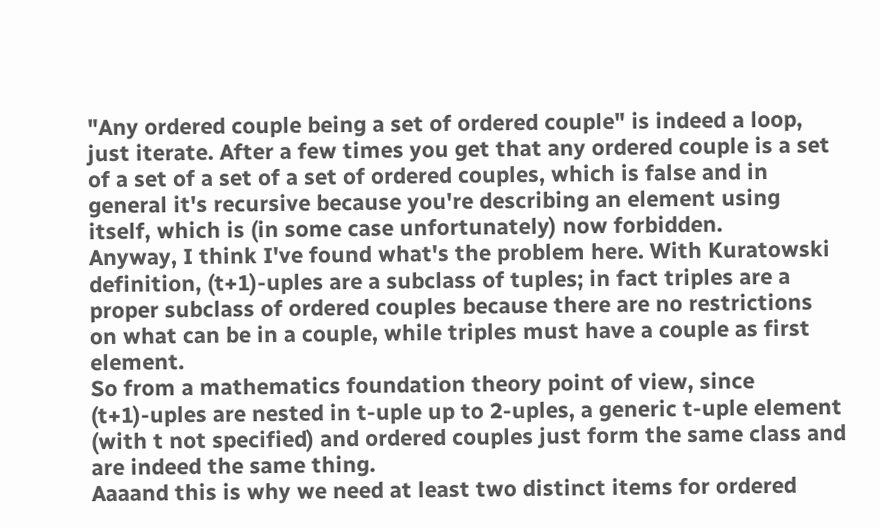"Any ordered couple being a set of ordered couple" is indeed a loop, just iterate. After a few times you get that any ordered couple is a set of a set of a set of a set of ordered couples, which is false and in general it's recursive because you're describing an element using itself, which is (in some case unfortunately) now forbidden.
Anyway, I think I've found what's the problem here. With Kuratowski definition, (t+1)-uples are a subclass of tuples; in fact triples are a proper subclass of ordered couples because there are no restrictions on what can be in a couple, while triples must have a couple as first element.
So from a mathematics foundation theory point of view, since (t+1)-uples are nested in t-uple up to 2-uples, a generic t-uple element (with t not specified) and ordered couples just form the same class and are indeed the same thing.
Aaaand this is why we need at least two distinct items for ordered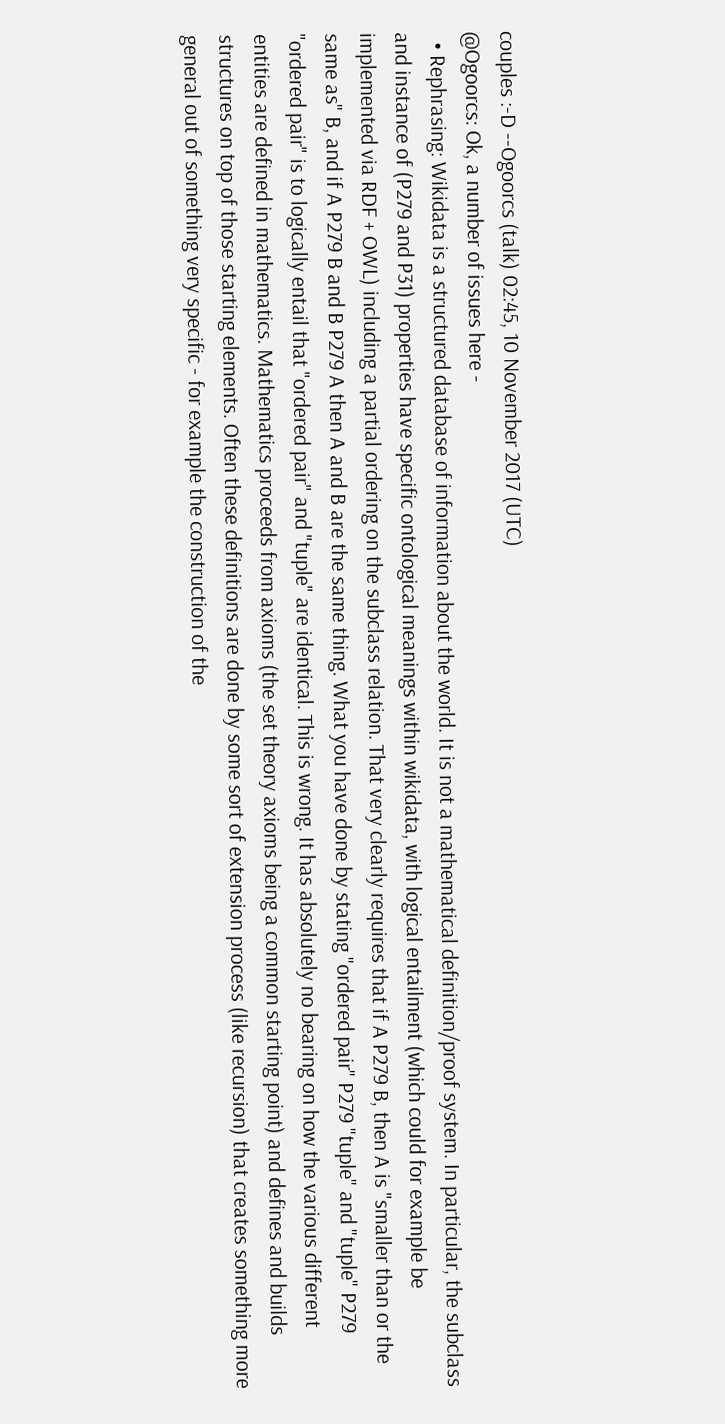couples :-D --Ogoorcs (talk) 02:45, 10 November 2017 (UTC)
@Ogoorcs: Ok, a number of issues here -
  • Rephrasing: Wikidata is a structured database of information about the world. It is not a mathematical definition/proof system. In particular, the subclass and instance of (P279 and P31) properties have specific ontological meanings within wikidata, with logical entailment (which could for example be implemented via RDF + OWL) including a partial ordering on the subclass relation. That very clearly requires that if A P279 B, then A is "smaller than or the same as" B, and if A P279 B and B P279 A then A and B are the same thing. What you have done by stating "ordered pair" P279 "tuple" and "tuple" P279 "ordered pair" is to logically entail that "ordered pair" and "tuple" are identical. This is wrong. It has absolutely no bearing on how the various different entities are defined in mathematics. Mathematics proceeds from axioms (the set theory axioms being a common starting point) and defines and builds structures on top of those starting elements. Often these definitions are done by some sort of extension process (like recursion) that creates something more general out of something very specific - for example the construction of the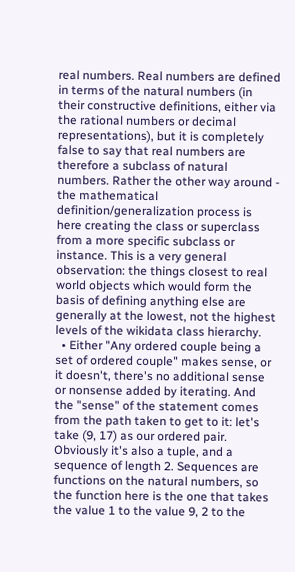real numbers. Real numbers are defined in terms of the natural numbers (in their constructive definitions, either via the rational numbers or decimal representations), but it is completely false to say that real numbers are therefore a subclass of natural numbers. Rather the other way around - the mathematical definition/generalization process is here creating the class or superclass from a more specific subclass or instance. This is a very general observation: the things closest to real world objects which would form the basis of defining anything else are generally at the lowest, not the highest levels of the wikidata class hierarchy.
  • Either "Any ordered couple being a set of ordered couple" makes sense, or it doesn't, there's no additional sense or nonsense added by iterating. And the "sense" of the statement comes from the path taken to get to it: let's take (9, 17) as our ordered pair. Obviously it's also a tuple, and a sequence of length 2. Sequences are functions on the natural numbers, so the function here is the one that takes the value 1 to the value 9, 2 to the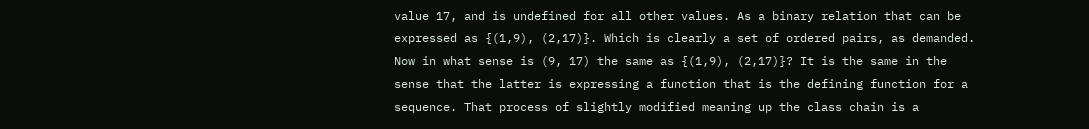value 17, and is undefined for all other values. As a binary relation that can be expressed as {(1,9), (2,17)}. Which is clearly a set of ordered pairs, as demanded. Now in what sense is (9, 17) the same as {(1,9), (2,17)}? It is the same in the sense that the latter is expressing a function that is the defining function for a sequence. That process of slightly modified meaning up the class chain is a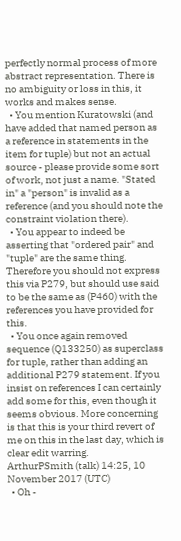perfectly normal process of more abstract representation. There is no ambiguity or loss in this, it works and makes sense.
  • You mention Kuratowski (and have added that named person as a reference in statements in the item for tuple) but not an actual source - please provide some sort of work, not just a name. "Stated in" a "person" is invalid as a reference (and you should note the constraint violation there).
  • You appear to indeed be asserting that "ordered pair" and "tuple" are the same thing. Therefore you should not express this via P279, but should use said to be the same as (P460) with the references you have provided for this.
  • You once again removed sequence (Q133250) as superclass for tuple, rather than adding an additional P279 statement. If you insist on references I can certainly add some for this, even though it seems obvious. More concerning is that this is your third revert of me on this in the last day, which is clear edit warring.
ArthurPSmith (talk) 14:25, 10 November 2017 (UTC)
  • Oh -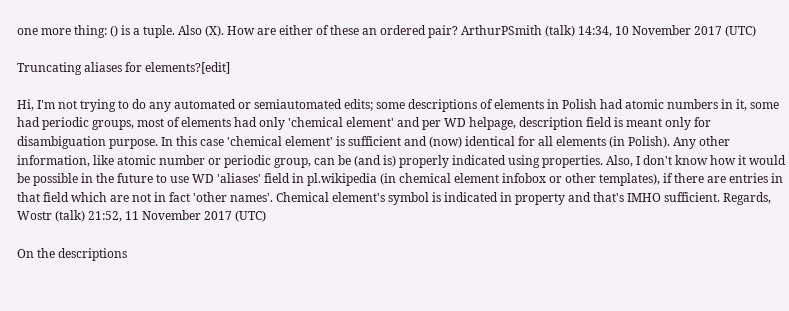one more thing: () is a tuple. Also (X). How are either of these an ordered pair? ArthurPSmith (talk) 14:34, 10 November 2017 (UTC)

Truncating aliases for elements?[edit]

Hi, I'm not trying to do any automated or semiautomated edits; some descriptions of elements in Polish had atomic numbers in it, some had periodic groups, most of elements had only 'chemical element' and per WD helpage, description field is meant only for disambiguation purpose. In this case 'chemical element' is sufficient and (now) identical for all elements (in Polish). Any other information, like atomic number or periodic group, can be (and is) properly indicated using properties. Also, I don't know how it would be possible in the future to use WD 'aliases' field in pl.wikipedia (in chemical element infobox or other templates), if there are entries in that field which are not in fact 'other names'. Chemical element's symbol is indicated in property and that's IMHO sufficient. Regards, Wostr (talk) 21:52, 11 November 2017 (UTC)

On the descriptions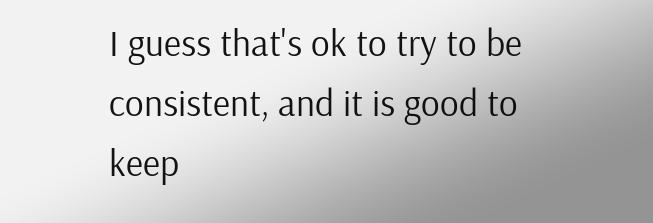I guess that's ok to try to be consistent, and it is good to keep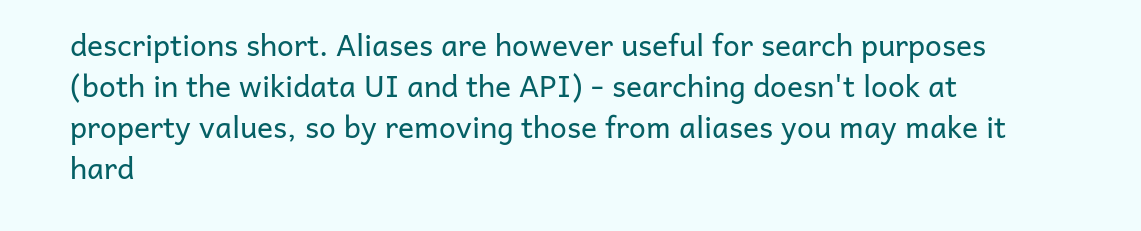descriptions short. Aliases are however useful for search purposes (both in the wikidata UI and the API) - searching doesn't look at property values, so by removing those from aliases you may make it hard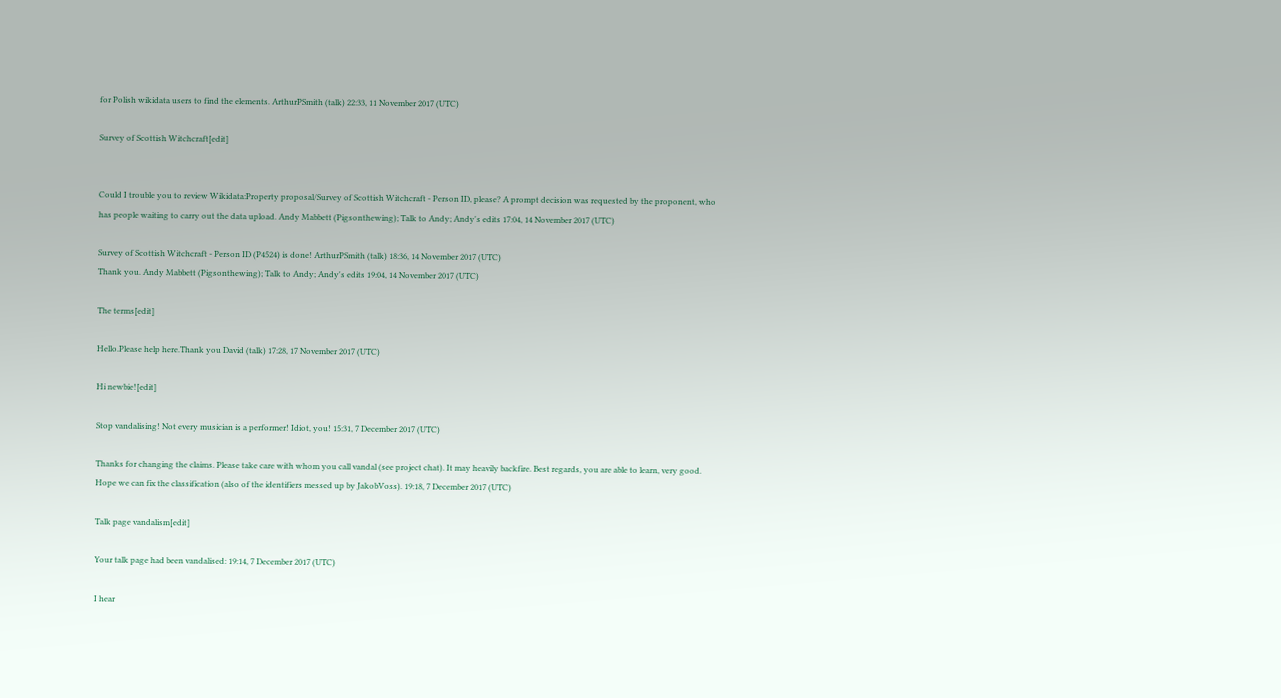for Polish wikidata users to find the elements. ArthurPSmith (talk) 22:33, 11 November 2017 (UTC)

Survey of Scottish Witchcraft[edit]


Could I trouble you to review Wikidata:Property proposal/Survey of Scottish Witchcraft - Person ID, please? A prompt decision was requested by the proponent, who has people waiting to carry out the data upload. Andy Mabbett (Pigsonthewing); Talk to Andy; Andy's edits 17:04, 14 November 2017 (UTC)

Survey of Scottish Witchcraft - Person ID (P4524) is done! ArthurPSmith (talk) 18:36, 14 November 2017 (UTC)
Thank you. Andy Mabbett (Pigsonthewing); Talk to Andy; Andy's edits 19:04, 14 November 2017 (UTC)

The terms[edit]

Hello.Please help here.Thank you David (talk) 17:28, 17 November 2017 (UTC)

Hi newbie![edit]

Stop vandalising! Not every musician is a performer! Idiot, you! 15:31, 7 December 2017 (UTC)

Thanks for changing the claims. Please take care with whom you call vandal (see project chat). It may heavily backfire. Best regards, you are able to learn, very good. Hope we can fix the classification (also of the identifiers messed up by JakobVoss). 19:18, 7 December 2017 (UTC)

Talk page vandalism[edit]

Your talk page had been vandalised: 19:14, 7 December 2017 (UTC)

I hear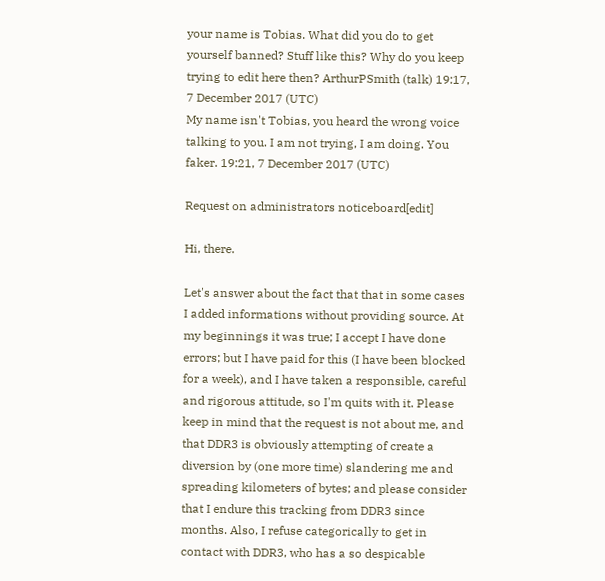your name is Tobias. What did you do to get yourself banned? Stuff like this? Why do you keep trying to edit here then? ArthurPSmith (talk) 19:17, 7 December 2017 (UTC)
My name isn't Tobias, you heard the wrong voice talking to you. I am not trying, I am doing. You faker. 19:21, 7 December 2017 (UTC)

Request on administrators noticeboard[edit]

Hi, there.

Let's answer about the fact that that in some cases I added informations without providing source. At my beginnings it was true; I accept I have done errors; but I have paid for this (I have been blocked for a week), and I have taken a responsible, careful and rigorous attitude, so I'm quits with it. Please keep in mind that the request is not about me, and that DDR3 is obviously attempting of create a diversion by (one more time) slandering me and spreading kilometers of bytes; and please consider that I endure this tracking from DDR3 since months. Also, I refuse categorically to get in contact with DDR3, who has a so despicable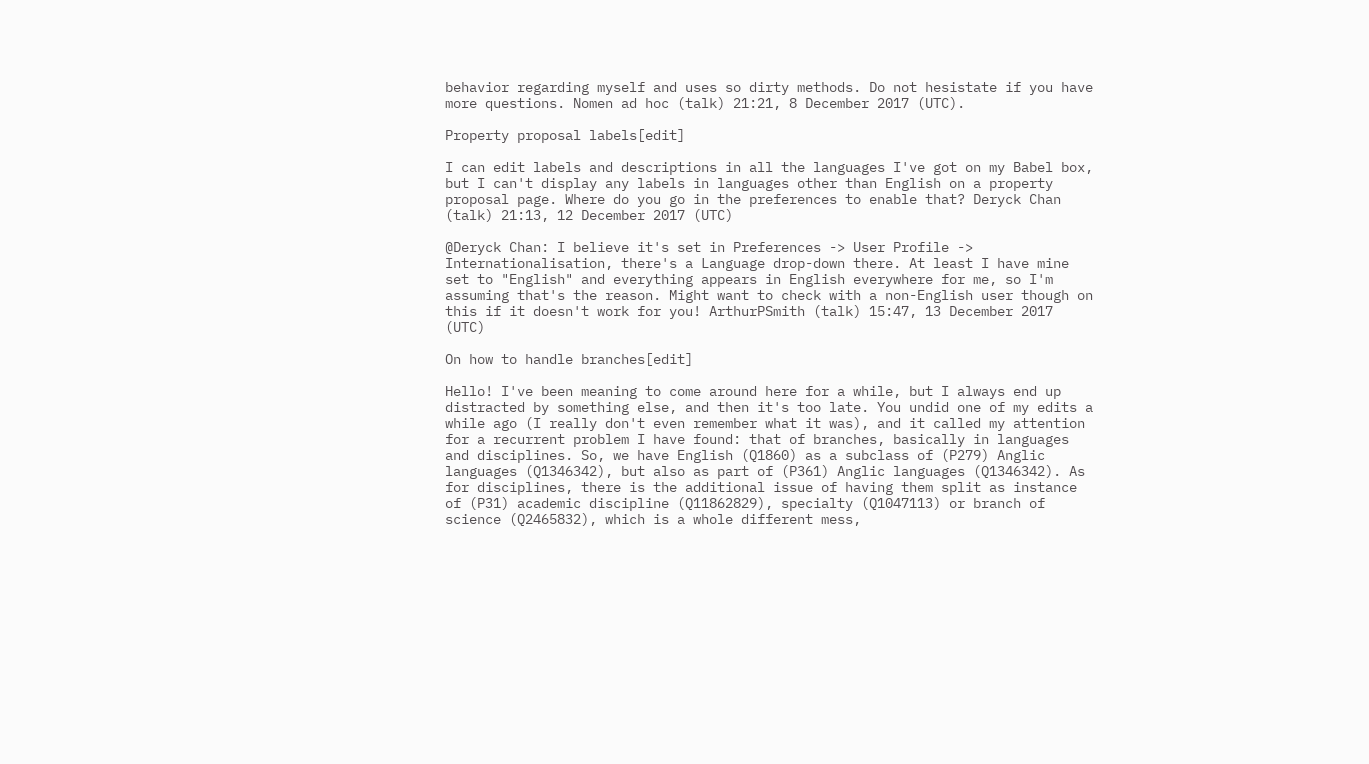behavior regarding myself and uses so dirty methods. Do not hesistate if you have more questions. Nomen ad hoc (talk) 21:21, 8 December 2017 (UTC).

Property proposal labels[edit]

I can edit labels and descriptions in all the languages I've got on my Babel box, but I can't display any labels in languages other than English on a property proposal page. Where do you go in the preferences to enable that? Deryck Chan (talk) 21:13, 12 December 2017 (UTC)

@Deryck Chan: I believe it's set in Preferences -> User Profile -> Internationalisation, there's a Language drop-down there. At least I have mine set to "English" and everything appears in English everywhere for me, so I'm assuming that's the reason. Might want to check with a non-English user though on this if it doesn't work for you! ArthurPSmith (talk) 15:47, 13 December 2017 (UTC)

On how to handle branches[edit]

Hello! I've been meaning to come around here for a while, but I always end up distracted by something else, and then it's too late. You undid one of my edits a while ago (I really don't even remember what it was), and it called my attention for a recurrent problem I have found: that of branches, basically in languages and disciplines. So, we have English (Q1860) as a subclass of (P279) Anglic languages (Q1346342), but also as part of (P361) Anglic languages (Q1346342). As for disciplines, there is the additional issue of having them split as instance of (P31) academic discipline (Q11862829), specialty (Q1047113) or branch of science (Q2465832), which is a whole different mess,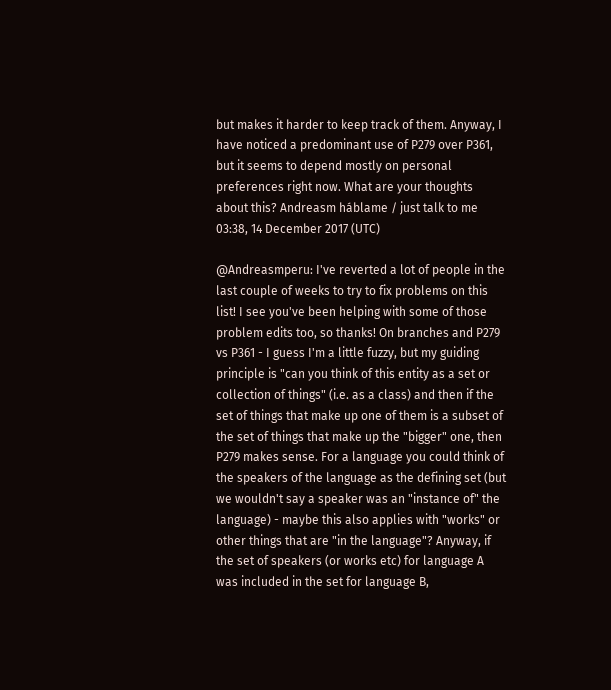but makes it harder to keep track of them. Anyway, I have noticed a predominant use of P279 over P361, but it seems to depend mostly on personal preferences right now. What are your thoughts about this? Andreasm háblame / just talk to me 03:38, 14 December 2017 (UTC)

@Andreasmperu: I've reverted a lot of people in the last couple of weeks to try to fix problems on this list! I see you've been helping with some of those problem edits too, so thanks! On branches and P279 vs P361 - I guess I'm a little fuzzy, but my guiding principle is "can you think of this entity as a set or collection of things" (i.e. as a class) and then if the set of things that make up one of them is a subset of the set of things that make up the "bigger" one, then P279 makes sense. For a language you could think of the speakers of the language as the defining set (but we wouldn't say a speaker was an "instance of" the language) - maybe this also applies with "works" or other things that are "in the language"? Anyway, if the set of speakers (or works etc) for language A was included in the set for language B,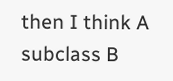then I think A subclass B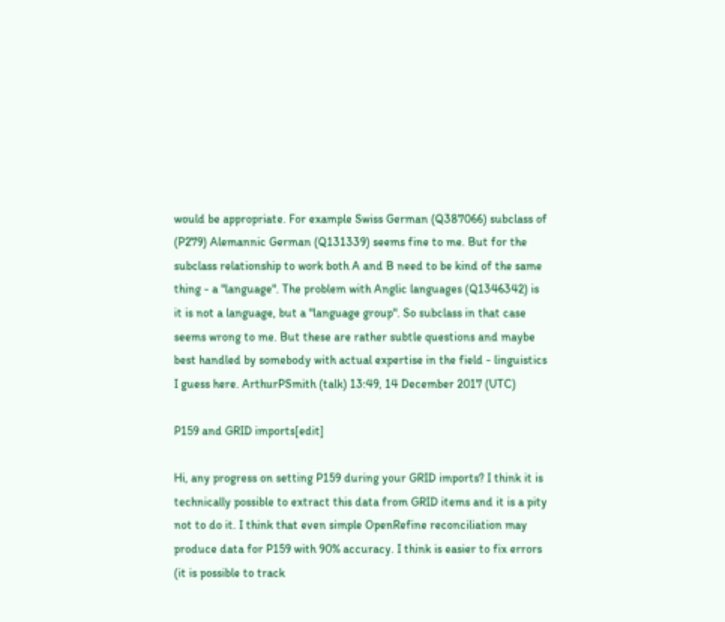would be appropriate. For example Swiss German (Q387066) subclass of (P279) Alemannic German (Q131339) seems fine to me. But for the subclass relationship to work both A and B need to be kind of the same thing - a "language". The problem with Anglic languages (Q1346342) is it is not a language, but a "language group". So subclass in that case seems wrong to me. But these are rather subtle questions and maybe best handled by somebody with actual expertise in the field - linguistics I guess here. ArthurPSmith (talk) 13:49, 14 December 2017 (UTC)

P159 and GRID imports[edit]

Hi, any progress on setting P159 during your GRID imports? I think it is technically possible to extract this data from GRID items and it is a pity not to do it. I think that even simple OpenRefine reconciliation may produce data for P159 with 90% accuracy. I think is easier to fix errors (it is possible to track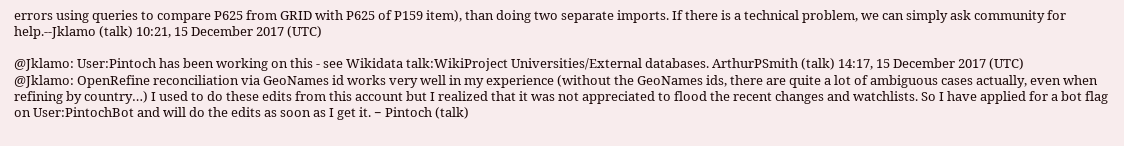errors using queries to compare P625 from GRID with P625 of P159 item), than doing two separate imports. If there is a technical problem, we can simply ask community for help.--Jklamo (talk) 10:21, 15 December 2017 (UTC)

@Jklamo: User:Pintoch has been working on this - see Wikidata talk:WikiProject Universities/External databases. ArthurPSmith (talk) 14:17, 15 December 2017 (UTC)
@Jklamo: OpenRefine reconciliation via GeoNames id works very well in my experience (without the GeoNames ids, there are quite a lot of ambiguous cases actually, even when refining by country…) I used to do these edits from this account but I realized that it was not appreciated to flood the recent changes and watchlists. So I have applied for a bot flag on User:PintochBot and will do the edits as soon as I get it. − Pintoch (talk)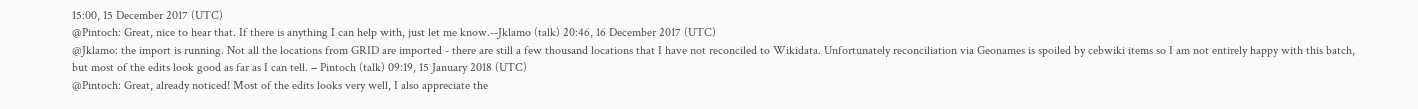15:00, 15 December 2017 (UTC)
@Pintoch: Great, nice to hear that. If there is anything I can help with, just let me know.--Jklamo (talk) 20:46, 16 December 2017 (UTC)
@Jklamo: the import is running. Not all the locations from GRID are imported - there are still a few thousand locations that I have not reconciled to Wikidata. Unfortunately reconciliation via Geonames is spoiled by cebwiki items so I am not entirely happy with this batch, but most of the edits look good as far as I can tell. − Pintoch (talk) 09:19, 15 January 2018 (UTC)
@Pintoch: Great, already noticed! Most of the edits looks very well, I also appreciate the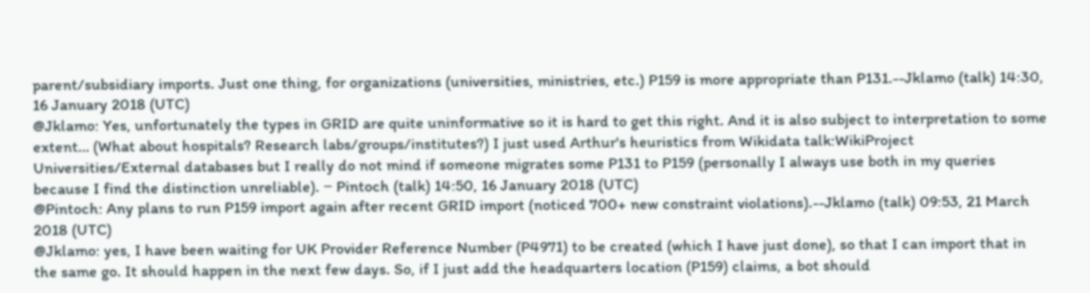parent/subsidiary imports. Just one thing, for organizations (universities, ministries, etc.) P159 is more appropriate than P131.--Jklamo (talk) 14:30, 16 January 2018 (UTC)
@Jklamo: Yes, unfortunately the types in GRID are quite uninformative so it is hard to get this right. And it is also subject to interpretation to some extent… (What about hospitals? Research labs/groups/institutes?) I just used Arthur's heuristics from Wikidata talk:WikiProject Universities/External databases but I really do not mind if someone migrates some P131 to P159 (personally I always use both in my queries because I find the distinction unreliable). − Pintoch (talk) 14:50, 16 January 2018 (UTC)
@Pintoch: Any plans to run P159 import again after recent GRID import (noticed 700+ new constraint violations).--Jklamo (talk) 09:53, 21 March 2018 (UTC)
@Jklamo: yes, I have been waiting for UK Provider Reference Number (P4971) to be created (which I have just done), so that I can import that in the same go. It should happen in the next few days. So, if I just add the headquarters location (P159) claims, a bot should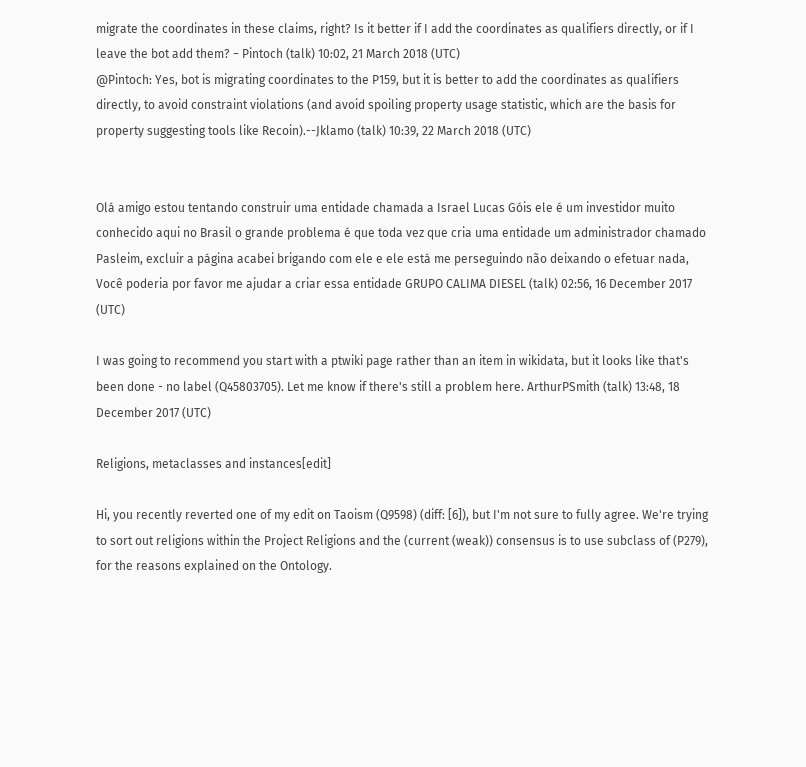migrate the coordinates in these claims, right? Is it better if I add the coordinates as qualifiers directly, or if I leave the bot add them? − Pintoch (talk) 10:02, 21 March 2018 (UTC)
@Pintoch: Yes, bot is migrating coordinates to the P159, but it is better to add the coordinates as qualifiers directly, to avoid constraint violations (and avoid spoiling property usage statistic, which are the basis for property suggesting tools like Recoin).--Jklamo (talk) 10:39, 22 March 2018 (UTC)


Olá amigo estou tentando construir uma entidade chamada a Israel Lucas Góis ele é um investidor muito conhecido aqui no Brasil o grande problema é que toda vez que cria uma entidade um administrador chamado Pasleim, excluir a página acabei brigando com ele e ele está me perseguindo não deixando o efetuar nada, Você poderia por favor me ajudar a criar essa entidade GRUPO CALIMA DIESEL (talk) 02:56, 16 December 2017 (UTC)

I was going to recommend you start with a ptwiki page rather than an item in wikidata, but it looks like that's been done - no label (Q45803705). Let me know if there's still a problem here. ArthurPSmith (talk) 13:48, 18 December 2017 (UTC)

Religions, metaclasses and instances[edit]

Hi, you recently reverted one of my edit on Taoism (Q9598) (diff: [6]), but I'm not sure to fully agree. We're trying to sort out religions within the Project Religions and the (current (weak)) consensus is to use subclass of (P279), for the reasons explained on the Ontology.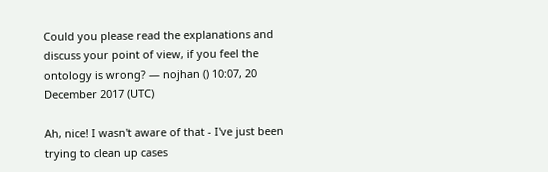Could you please read the explanations and discuss your point of view, if you feel the ontology is wrong? — nojhan () 10:07, 20 December 2017 (UTC)

Ah, nice! I wasn't aware of that - I've just been trying to clean up cases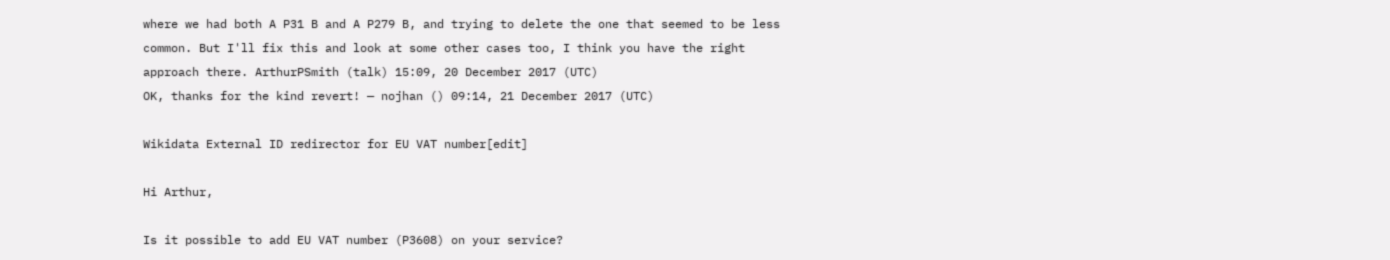where we had both A P31 B and A P279 B, and trying to delete the one that seemed to be less common. But I'll fix this and look at some other cases too, I think you have the right approach there. ArthurPSmith (talk) 15:09, 20 December 2017 (UTC)
OK, thanks for the kind revert! — nojhan () 09:14, 21 December 2017 (UTC)

Wikidata External ID redirector for EU VAT number[edit]

Hi Arthur,

Is it possible to add EU VAT number (P3608) on your service?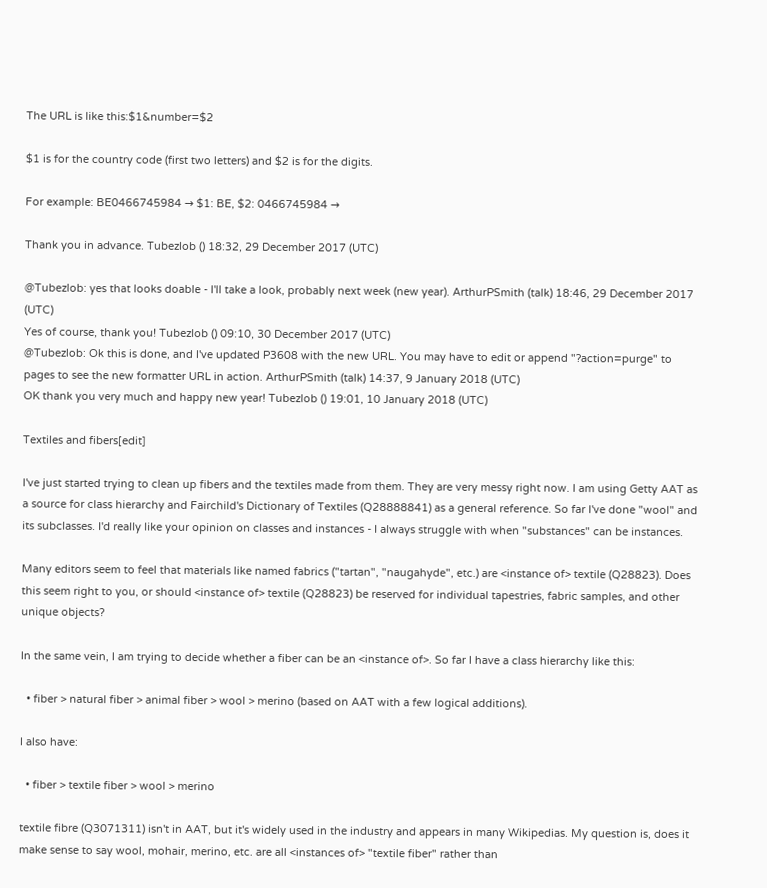The URL is like this:$1&number=$2

$1 is for the country code (first two letters) and $2 is for the digits.

For example: BE0466745984 → $1: BE, $2: 0466745984 →

Thank you in advance. Tubezlob () 18:32, 29 December 2017 (UTC)

@Tubezlob: yes that looks doable - I'll take a look, probably next week (new year). ArthurPSmith (talk) 18:46, 29 December 2017 (UTC)
Yes of course, thank you! Tubezlob () 09:10, 30 December 2017 (UTC)
@Tubezlob: Ok this is done, and I've updated P3608 with the new URL. You may have to edit or append "?action=purge" to pages to see the new formatter URL in action. ArthurPSmith (talk) 14:37, 9 January 2018 (UTC)
OK thank you very much and happy new year! Tubezlob () 19:01, 10 January 2018 (UTC)

Textiles and fibers[edit]

I've just started trying to clean up fibers and the textiles made from them. They are very messy right now. I am using Getty AAT as a source for class hierarchy and Fairchild's Dictionary of Textiles (Q28888841) as a general reference. So far I've done "wool" and its subclasses. I'd really like your opinion on classes and instances - I always struggle with when "substances" can be instances.

Many editors seem to feel that materials like named fabrics ("tartan", "naugahyde", etc.) are <instance of> textile (Q28823). Does this seem right to you, or should <instance of> textile (Q28823) be reserved for individual tapestries, fabric samples, and other unique objects?

In the same vein, I am trying to decide whether a fiber can be an <instance of>. So far I have a class hierarchy like this:

  • fiber > natural fiber > animal fiber > wool > merino (based on AAT with a few logical additions).

I also have:

  • fiber > textile fiber > wool > merino

textile fibre (Q3071311) isn't in AAT, but it's widely used in the industry and appears in many Wikipedias. My question is, does it make sense to say wool, mohair, merino, etc. are all <instances of> "textile fiber" rather than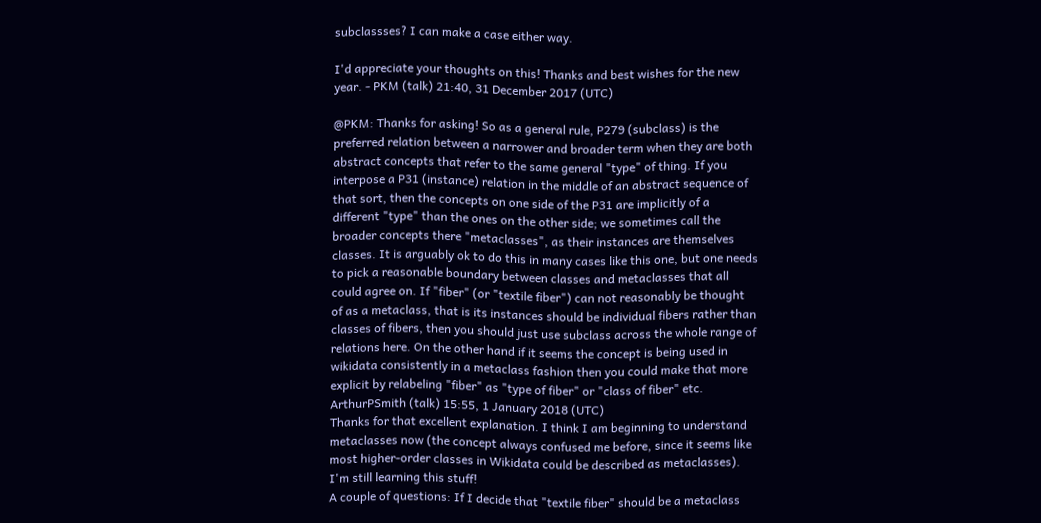subclassses? I can make a case either way.

I'd appreciate your thoughts on this! Thanks and best wishes for the new year. - PKM (talk) 21:40, 31 December 2017 (UTC)

@PKM: Thanks for asking! So as a general rule, P279 (subclass) is the preferred relation between a narrower and broader term when they are both abstract concepts that refer to the same general "type" of thing. If you interpose a P31 (instance) relation in the middle of an abstract sequence of that sort, then the concepts on one side of the P31 are implicitly of a different "type" than the ones on the other side; we sometimes call the broader concepts there "metaclasses", as their instances are themselves classes. It is arguably ok to do this in many cases like this one, but one needs to pick a reasonable boundary between classes and metaclasses that all could agree on. If "fiber" (or "textile fiber") can not reasonably be thought of as a metaclass, that is its instances should be individual fibers rather than classes of fibers, then you should just use subclass across the whole range of relations here. On the other hand if it seems the concept is being used in wikidata consistently in a metaclass fashion then you could make that more explicit by relabeling "fiber" as "type of fiber" or "class of fiber" etc. ArthurPSmith (talk) 15:55, 1 January 2018 (UTC)
Thanks for that excellent explanation. I think I am beginning to understand metaclasses now (the concept always confused me before, since it seems like most higher-order classes in Wikidata could be described as metaclasses). I'm still learning this stuff!
A couple of questions: If I decide that "textile fiber" should be a metaclass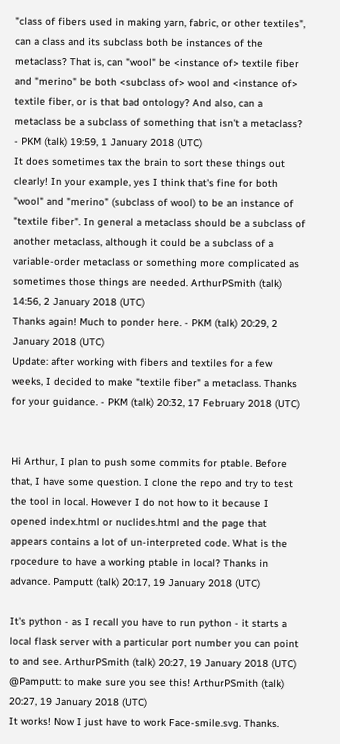"class of fibers used in making yarn, fabric, or other textiles", can a class and its subclass both be instances of the metaclass? That is, can "wool" be <instance of> textile fiber and "merino" be both <subclass of> wool and <instance of> textile fiber, or is that bad ontology? And also, can a metaclass be a subclass of something that isn't a metaclass? - PKM (talk) 19:59, 1 January 2018 (UTC)
It does sometimes tax the brain to sort these things out clearly! In your example, yes I think that's fine for both "wool" and "merino" (subclass of wool) to be an instance of "textile fiber". In general a metaclass should be a subclass of another metaclass, although it could be a subclass of a variable-order metaclass or something more complicated as sometimes those things are needed. ArthurPSmith (talk) 14:56, 2 January 2018 (UTC)
Thanks again! Much to ponder here. - PKM (talk) 20:29, 2 January 2018 (UTC)
Update: after working with fibers and textiles for a few weeks, I decided to make "textile fiber" a metaclass. Thanks for your guidance. - PKM (talk) 20:32, 17 February 2018 (UTC)


Hi Arthur, I plan to push some commits for ptable. Before that, I have some question. I clone the repo and try to test the tool in local. However I do not how to it because I opened index.html or nuclides.html and the page that appears contains a lot of un-interpreted code. What is the rpocedure to have a working ptable in local? Thanks in advance. Pamputt (talk) 20:17, 19 January 2018 (UTC)

It's python - as I recall you have to run python - it starts a local flask server with a particular port number you can point to and see. ArthurPSmith (talk) 20:27, 19 January 2018 (UTC)
@Pamputt: to make sure you see this! ArthurPSmith (talk) 20:27, 19 January 2018 (UTC)
It works! Now I just have to work Face-smile.svg. Thanks.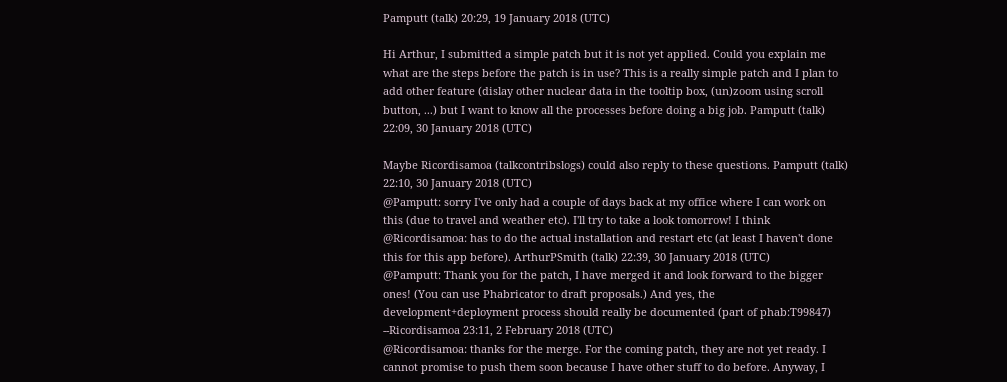Pamputt (talk) 20:29, 19 January 2018 (UTC)

Hi Arthur, I submitted a simple patch but it is not yet applied. Could you explain me what are the steps before the patch is in use? This is a really simple patch and I plan to add other feature (dislay other nuclear data in the tooltip box, (un)zoom using scroll button, ...) but I want to know all the processes before doing a big job. Pamputt (talk) 22:09, 30 January 2018 (UTC)

Maybe Ricordisamoa (talkcontribslogs) could also reply to these questions. Pamputt (talk) 22:10, 30 January 2018 (UTC)
@Pamputt: sorry I've only had a couple of days back at my office where I can work on this (due to travel and weather etc). I'll try to take a look tomorrow! I think @Ricordisamoa: has to do the actual installation and restart etc (at least I haven't done this for this app before). ArthurPSmith (talk) 22:39, 30 January 2018 (UTC)
@Pamputt: Thank you for the patch, I have merged it and look forward to the bigger ones! (You can use Phabricator to draft proposals.) And yes, the development+deployment process should really be documented (part of phab:T99847) --Ricordisamoa 23:11, 2 February 2018 (UTC)
@Ricordisamoa: thanks for the merge. For the coming patch, they are not yet ready. I cannot promise to push them soon because I have other stuff to do before. Anyway, I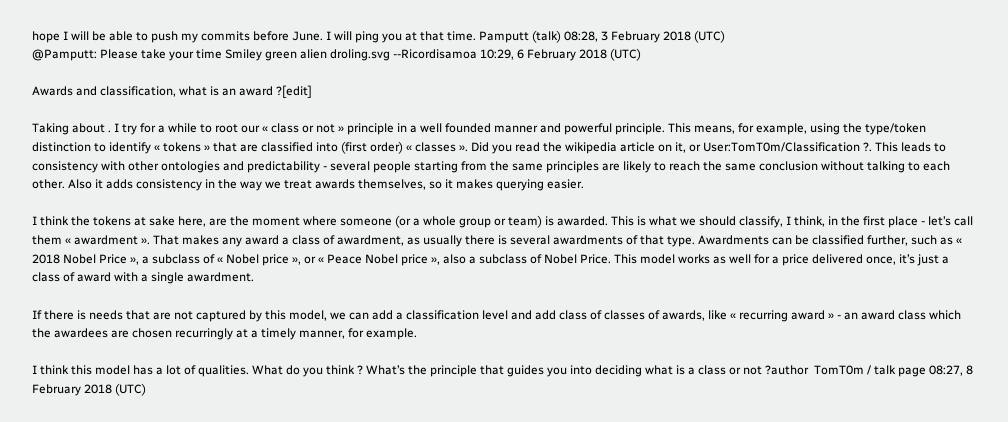hope I will be able to push my commits before June. I will ping you at that time. Pamputt (talk) 08:28, 3 February 2018 (UTC)
@Pamputt: Please take your time Smiley green alien droling.svg --Ricordisamoa 10:29, 6 February 2018 (UTC)

Awards and classification, what is an award ?[edit]

Taking about . I try for a while to root our « class or not » principle in a well founded manner and powerful principle. This means, for example, using the type/token distinction to identify « tokens » that are classified into (first order) « classes ». Did you read the wikipedia article on it, or User:TomT0m/Classification ?. This leads to consistency with other ontologies and predictability - several people starting from the same principles are likely to reach the same conclusion without talking to each other. Also it adds consistency in the way we treat awards themselves, so it makes querying easier.

I think the tokens at sake here, are the moment where someone (or a whole group or team) is awarded. This is what we should classify, I think, in the first place - let’s call them « awardment ». That makes any award a class of awardment, as usually there is several awardments of that type. Awardments can be classified further, such as « 2018 Nobel Price », a subclass of « Nobel price », or « Peace Nobel price », also a subclass of Nobel Price. This model works as well for a price delivered once, it’s just a class of award with a single awardment.

If there is needs that are not captured by this model, we can add a classification level and add class of classes of awards, like « recurring award » - an award class which the awardees are chosen recurringly at a timely manner, for example.

I think this model has a lot of qualities. What do you think ? What’s the principle that guides you into deciding what is a class or not ?author  TomT0m / talk page 08:27, 8 February 2018 (UTC)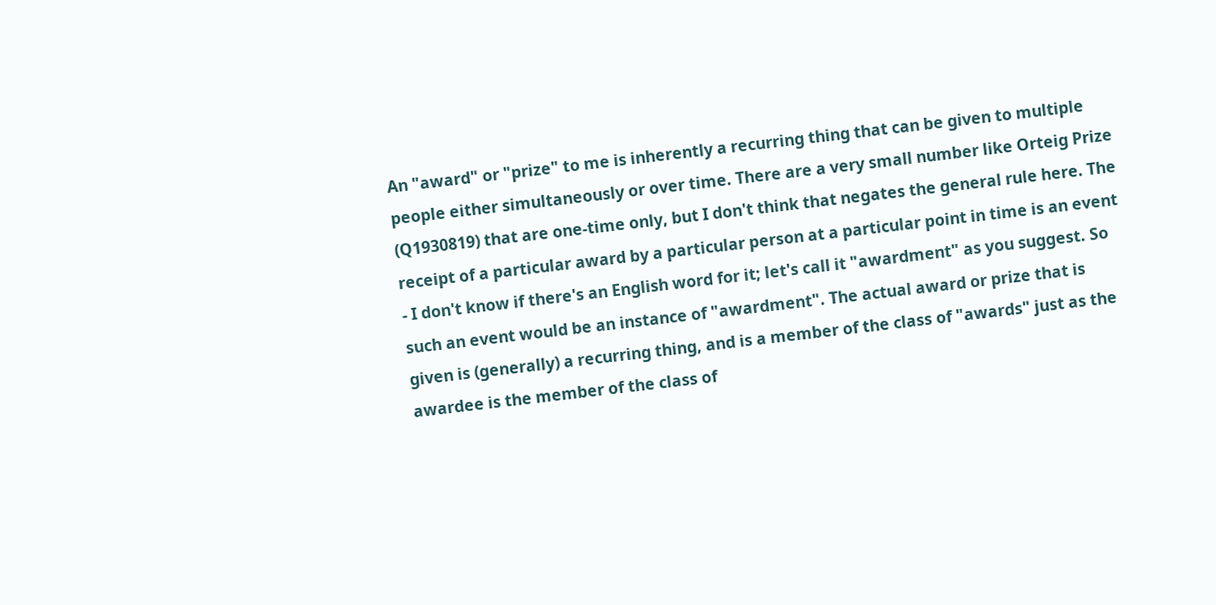An "award" or "prize" to me is inherently a recurring thing that can be given to multiple people either simultaneously or over time. There are a very small number like Orteig Prize (Q1930819) that are one-time only, but I don't think that negates the general rule here. The receipt of a particular award by a particular person at a particular point in time is an event - I don't know if there's an English word for it; let's call it "awardment" as you suggest. So such an event would be an instance of "awardment". The actual award or prize that is given is (generally) a recurring thing, and is a member of the class of "awards" just as the awardee is the member of the class of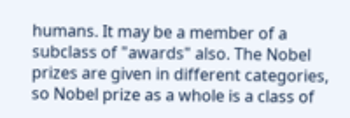humans. It may be a member of a subclass of "awards" also. The Nobel prizes are given in different categories, so Nobel prize as a whole is a class of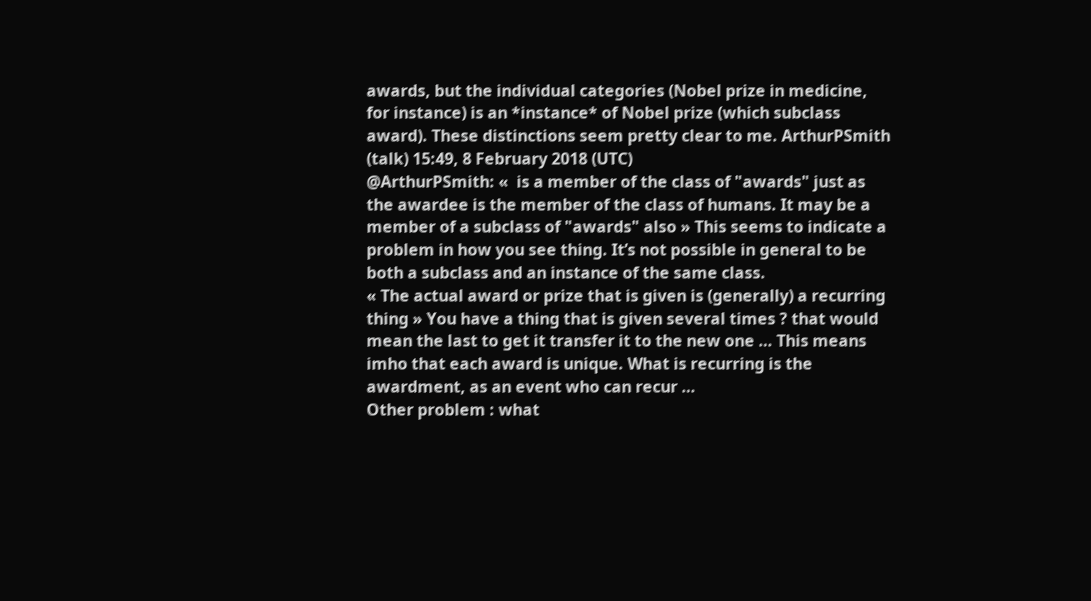awards, but the individual categories (Nobel prize in medicine, for instance) is an *instance* of Nobel prize (which subclass award). These distinctions seem pretty clear to me. ArthurPSmith (talk) 15:49, 8 February 2018 (UTC)
@ArthurPSmith: «  is a member of the class of "awards" just as the awardee is the member of the class of humans. It may be a member of a subclass of "awards" also » This seems to indicate a problem in how you see thing. It’s not possible in general to be both a subclass and an instance of the same class.
« The actual award or prize that is given is (generally) a recurring thing » You have a thing that is given several times ? that would mean the last to get it transfer it to the new one … This means imho that each award is unique. What is recurring is the awardment, as an event who can recur …
Other problem : what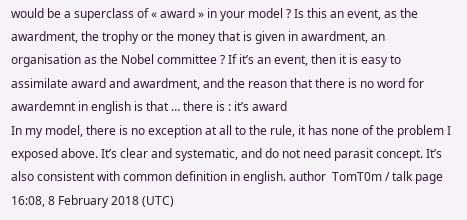would be a superclass of « award » in your model ? Is this an event, as the awardment, the trophy or the money that is given in awardment, an organisation as the Nobel committee ? If it’s an event, then it is easy to assimilate award and awardment, and the reason that there is no word for awardemnt in english is that … there is : it’s award
In my model, there is no exception at all to the rule, it has none of the problem I exposed above. It’s clear and systematic, and do not need parasit concept. It’s also consistent with common definition in english. author  TomT0m / talk page 16:08, 8 February 2018 (UTC)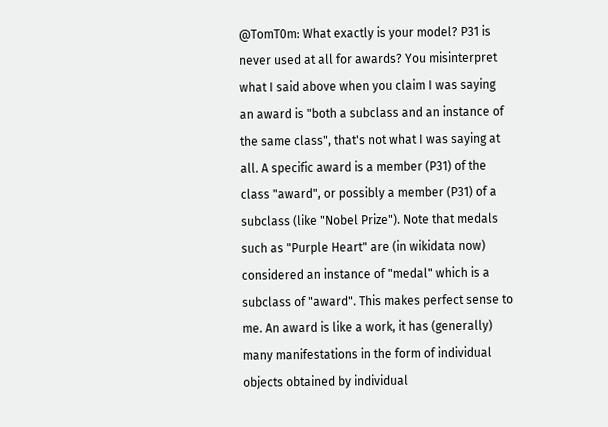@TomT0m: What exactly is your model? P31 is never used at all for awards? You misinterpret what I said above when you claim I was saying an award is "both a subclass and an instance of the same class", that's not what I was saying at all. A specific award is a member (P31) of the class "award", or possibly a member (P31) of a subclass (like "Nobel Prize"). Note that medals such as "Purple Heart" are (in wikidata now) considered an instance of "medal" which is a subclass of "award". This makes perfect sense to me. An award is like a work, it has (generally) many manifestations in the form of individual objects obtained by individual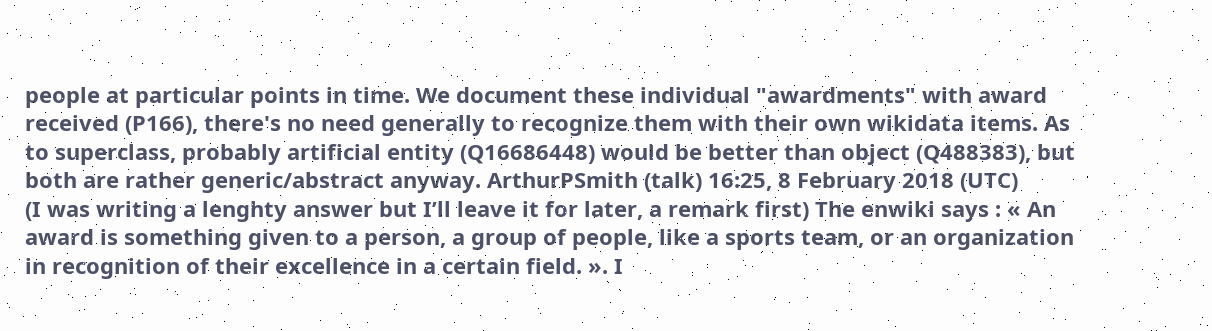people at particular points in time. We document these individual "awardments" with award received (P166), there's no need generally to recognize them with their own wikidata items. As to superclass, probably artificial entity (Q16686448) would be better than object (Q488383), but both are rather generic/abstract anyway. ArthurPSmith (talk) 16:25, 8 February 2018 (UTC)
(I was writing a lenghty answer but I’ll leave it for later, a remark first) The enwiki says : « An award is something given to a person, a group of people, like a sports team, or an organization in recognition of their excellence in a certain field. ». I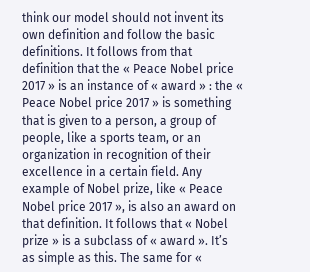think our model should not invent its own definition and follow the basic definitions. It follows from that definition that the « Peace Nobel price 2017 » is an instance of « award » : the « Peace Nobel price 2017 » is something that is given to a person, a group of people, like a sports team, or an organization in recognition of their excellence in a certain field. Any example of Nobel prize, like « Peace Nobel price 2017 », is also an award on that definition. It follows that « Nobel prize » is a subclass of « award ». It’s as simple as this. The same for «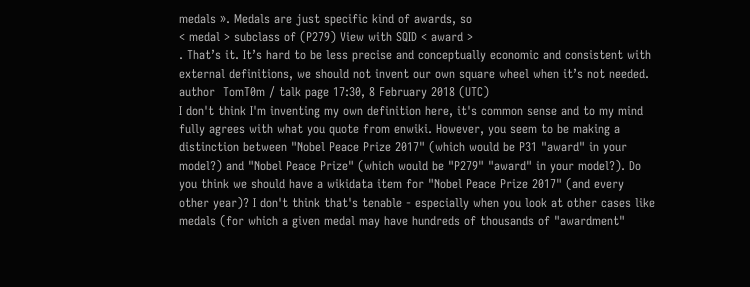medals ». Medals are just specific kind of awards, so
< medal > subclass of (P279) View with SQID < award >
. That’s it. It’s hard to be less precise and conceptually economic and consistent with external definitions, we should not invent our own square wheel when it’s not needed. author  TomT0m / talk page 17:30, 8 February 2018 (UTC)
I don't think I'm inventing my own definition here, it's common sense and to my mind fully agrees with what you quote from enwiki. However, you seem to be making a distinction between "Nobel Peace Prize 2017" (which would be P31 "award" in your model?) and "Nobel Peace Prize" (which would be "P279" "award" in your model?). Do you think we should have a wikidata item for "Nobel Peace Prize 2017" (and every other year)? I don't think that's tenable - especially when you look at other cases like medals (for which a given medal may have hundreds of thousands of "awardment"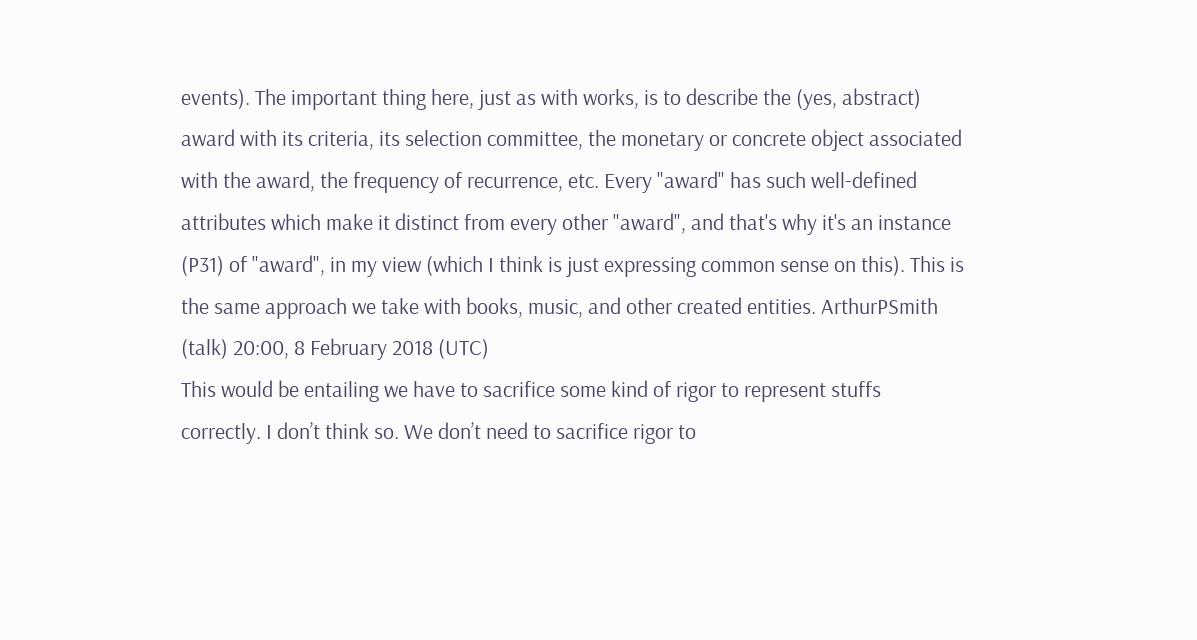events). The important thing here, just as with works, is to describe the (yes, abstract) award with its criteria, its selection committee, the monetary or concrete object associated with the award, the frequency of recurrence, etc. Every "award" has such well-defined attributes which make it distinct from every other "award", and that's why it's an instance (P31) of "award", in my view (which I think is just expressing common sense on this). This is the same approach we take with books, music, and other created entities. ArthurPSmith (talk) 20:00, 8 February 2018 (UTC)
This would be entailing we have to sacrifice some kind of rigor to represent stuffs correctly. I don’t think so. We don’t need to sacrifice rigor to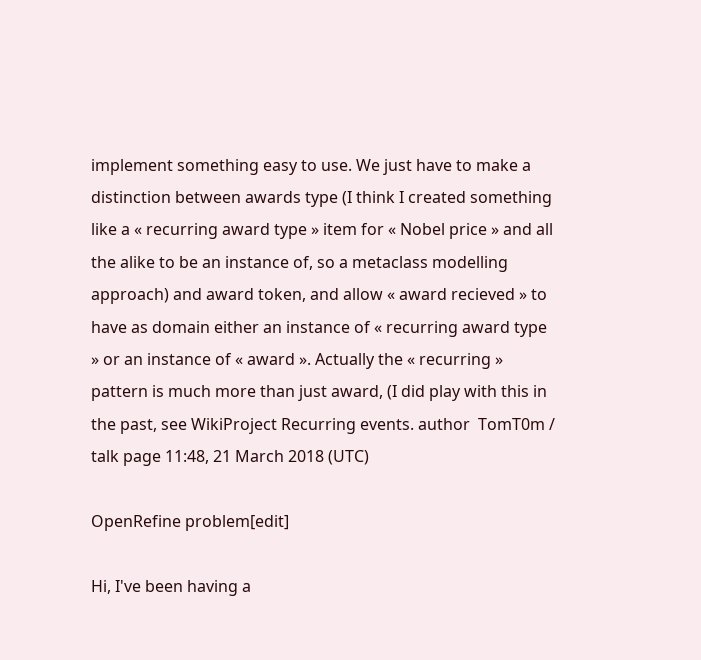implement something easy to use. We just have to make a distinction between awards type (I think I created something like a « recurring award type » item for « Nobel price » and all the alike to be an instance of, so a metaclass modelling approach) and award token, and allow « award recieved » to have as domain either an instance of « recurring award type » or an instance of « award ». Actually the « recurring » pattern is much more than just award, (I did play with this in the past, see WikiProject Recurring events. author  TomT0m / talk page 11:48, 21 March 2018 (UTC)

OpenRefine problem[edit]

Hi, I've been having a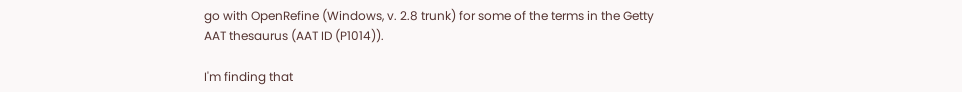go with OpenRefine (Windows, v. 2.8 trunk) for some of the terms in the Getty AAT thesaurus (AAT ID (P1014)).

I'm finding that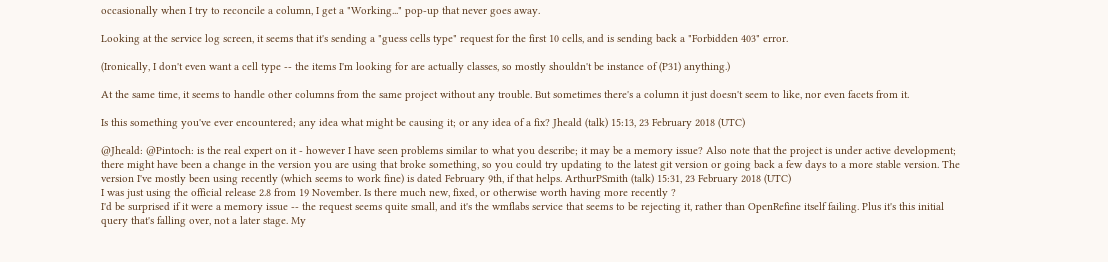occasionally when I try to reconcile a column, I get a "Working..." pop-up that never goes away.

Looking at the service log screen, it seems that it's sending a "guess cells type" request for the first 10 cells, and is sending back a "Forbidden 403" error.

(Ironically, I don't even want a cell type -- the items I'm looking for are actually classes, so mostly shouldn't be instance of (P31) anything.)

At the same time, it seems to handle other columns from the same project without any trouble. But sometimes there's a column it just doesn't seem to like, nor even facets from it.

Is this something you've ever encountered; any idea what might be causing it; or any idea of a fix? Jheald (talk) 15:13, 23 February 2018 (UTC)

@Jheald: @Pintoch: is the real expert on it - however I have seen problems similar to what you describe; it may be a memory issue? Also note that the project is under active development; there might have been a change in the version you are using that broke something, so you could try updating to the latest git version or going back a few days to a more stable version. The version I've mostly been using recently (which seems to work fine) is dated February 9th, if that helps. ArthurPSmith (talk) 15:31, 23 February 2018 (UTC)
I was just using the official release 2.8 from 19 November. Is there much new, fixed, or otherwise worth having more recently ?
I'd be surprised if it were a memory issue -- the request seems quite small, and it's the wmflabs service that seems to be rejecting it, rather than OpenRefine itself failing. Plus it's this initial query that's falling over, not a later stage. My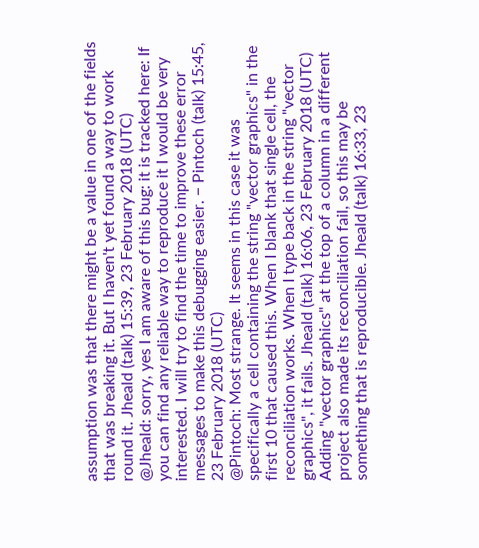assumption was that there might be a value in one of the fields that was breaking it. But I haven't yet found a way to work round it. Jheald (talk) 15:39, 23 February 2018 (UTC)
@Jheald: sorry, yes I am aware of this bug: it is tracked here: If you can find any reliable way to reproduce it I would be very interested. I will try to find the time to improve these error messages to make this debugging easier. − Pintoch (talk) 15:45, 23 February 2018 (UTC)
@Pintoch: Most strange. It seems in this case it was specifically a cell containing the string "vector graphics" in the first 10 that caused this. When I blank that single cell, the reconciliation works. When I type back in the string "vector graphics", it fails. Jheald (talk) 16:06, 23 February 2018 (UTC)
Adding "vector graphics" at the top of a column in a different project also made its reconciliation fail, so this may be something that is reproducible. Jheald (talk) 16:33, 23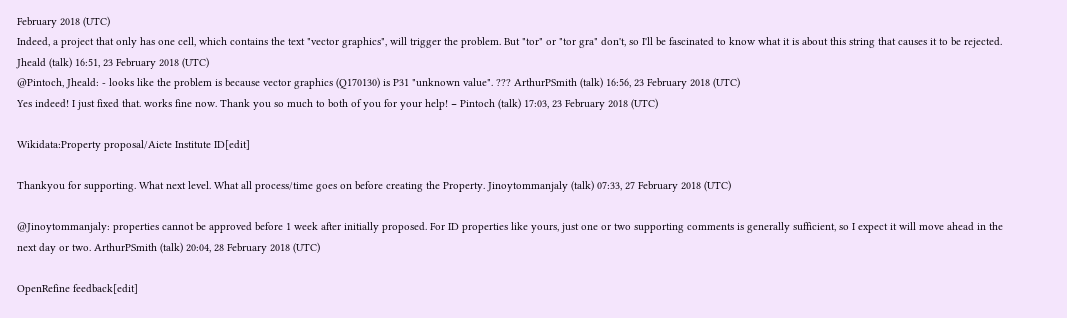February 2018 (UTC)
Indeed, a project that only has one cell, which contains the text "vector graphics", will trigger the problem. But "tor" or "tor gra" don't, so I'll be fascinated to know what it is about this string that causes it to be rejected. Jheald (talk) 16:51, 23 February 2018 (UTC)
@Pintoch, Jheald: - looks like the problem is because vector graphics (Q170130) is P31 "unknown value". ??? ArthurPSmith (talk) 16:56, 23 February 2018 (UTC)
Yes indeed! I just fixed that. works fine now. Thank you so much to both of you for your help! − Pintoch (talk) 17:03, 23 February 2018 (UTC)

Wikidata:Property proposal/Aicte Institute ID[edit]

Thankyou for supporting. What next level. What all process/time goes on before creating the Property. Jinoytommanjaly (talk) 07:33, 27 February 2018 (UTC)

@Jinoytommanjaly: properties cannot be approved before 1 week after initially proposed. For ID properties like yours, just one or two supporting comments is generally sufficient, so I expect it will move ahead in the next day or two. ArthurPSmith (talk) 20:04, 28 February 2018 (UTC)

OpenRefine feedback[edit]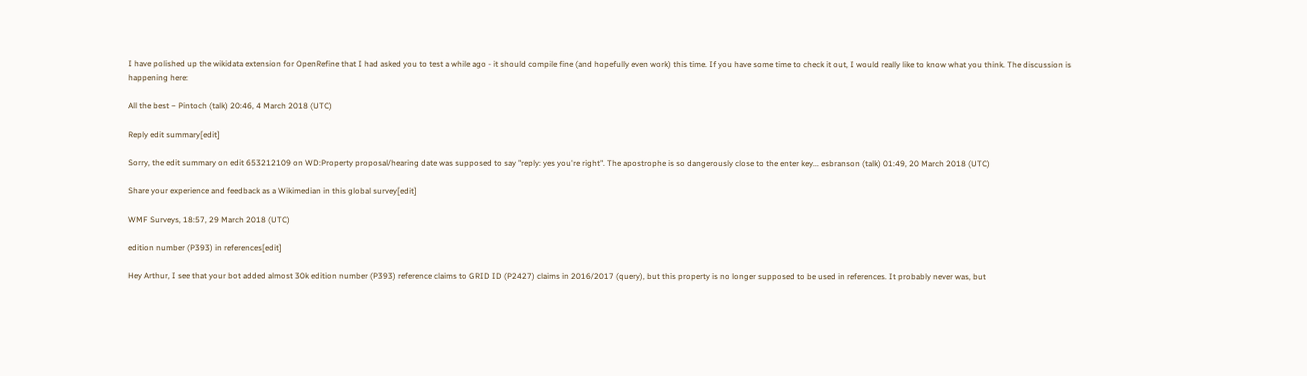I have polished up the wikidata extension for OpenRefine that I had asked you to test a while ago - it should compile fine (and hopefully even work) this time. If you have some time to check it out, I would really like to know what you think. The discussion is happening here:

All the best − Pintoch (talk) 20:46, 4 March 2018 (UTC)

Reply edit summary[edit]

Sorry, the edit summary on edit 653212109 on WD:Property proposal/hearing date was supposed to say "reply: yes you're right". The apostrophe is so dangerously close to the enter key... esbranson (talk) 01:49, 20 March 2018 (UTC)

Share your experience and feedback as a Wikimedian in this global survey[edit]

WMF Surveys, 18:57, 29 March 2018 (UTC)

edition number (P393) in references[edit]

Hey Arthur, I see that your bot added almost 30k edition number (P393) reference claims to GRID ID (P2427) claims in 2016/2017 (query), but this property is no longer supposed to be used in references. It probably never was, but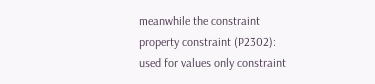meanwhile the constraint property constraint (P2302): used for values only constraint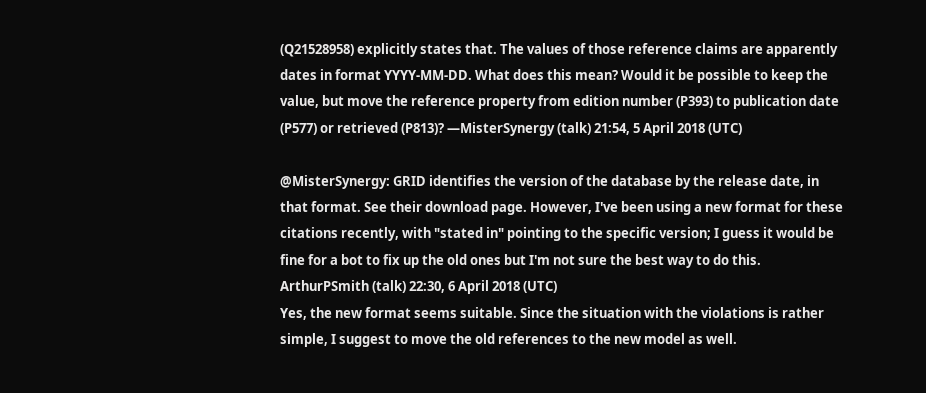(Q21528958) explicitly states that. The values of those reference claims are apparently dates in format YYYY-MM-DD. What does this mean? Would it be possible to keep the value, but move the reference property from edition number (P393) to publication date (P577) or retrieved (P813)? —MisterSynergy (talk) 21:54, 5 April 2018 (UTC)

@MisterSynergy: GRID identifies the version of the database by the release date, in that format. See their download page. However, I've been using a new format for these citations recently, with "stated in" pointing to the specific version; I guess it would be fine for a bot to fix up the old ones but I'm not sure the best way to do this. ArthurPSmith (talk) 22:30, 6 April 2018 (UTC)
Yes, the new format seems suitable. Since the situation with the violations is rather simple, I suggest to move the old references to the new model as well.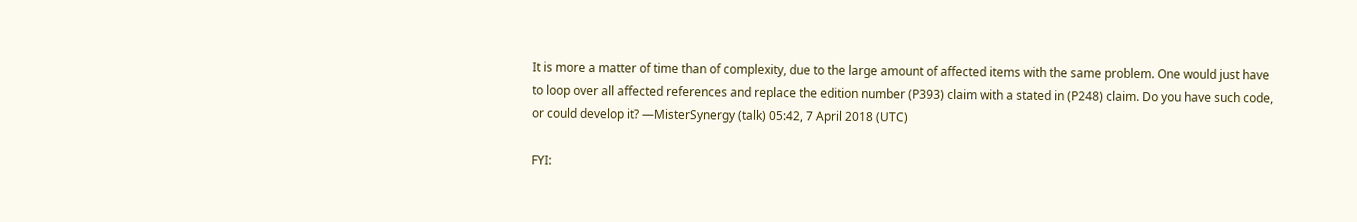It is more a matter of time than of complexity, due to the large amount of affected items with the same problem. One would just have to loop over all affected references and replace the edition number (P393) claim with a stated in (P248) claim. Do you have such code, or could develop it? —MisterSynergy (talk) 05:42, 7 April 2018 (UTC)

FYI: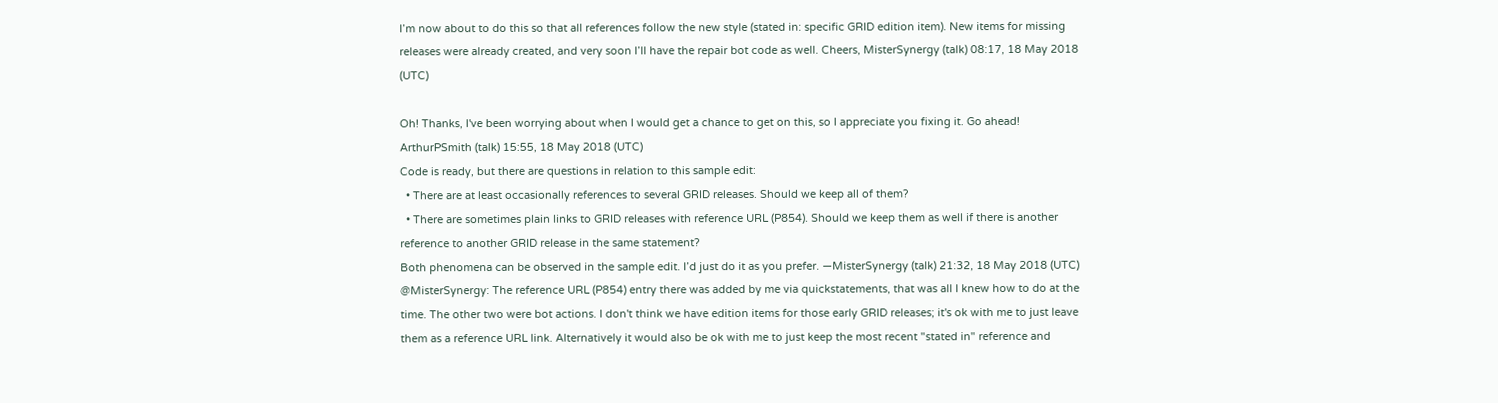I’m now about to do this so that all references follow the new style (stated in: specific GRID edition item). New items for missing releases were already created, and very soon I’ll have the repair bot code as well. Cheers, MisterSynergy (talk) 08:17, 18 May 2018 (UTC)

Oh! Thanks, I've been worrying about when I would get a chance to get on this, so I appreciate you fixing it. Go ahead! ArthurPSmith (talk) 15:55, 18 May 2018 (UTC)
Code is ready, but there are questions in relation to this sample edit:
  • There are at least occasionally references to several GRID releases. Should we keep all of them?
  • There are sometimes plain links to GRID releases with reference URL (P854). Should we keep them as well if there is another reference to another GRID release in the same statement?
Both phenomena can be observed in the sample edit. I’d just do it as you prefer. —MisterSynergy (talk) 21:32, 18 May 2018 (UTC)
@MisterSynergy: The reference URL (P854) entry there was added by me via quickstatements, that was all I knew how to do at the time. The other two were bot actions. I don't think we have edition items for those early GRID releases; it's ok with me to just leave them as a reference URL link. Alternatively it would also be ok with me to just keep the most recent "stated in" reference and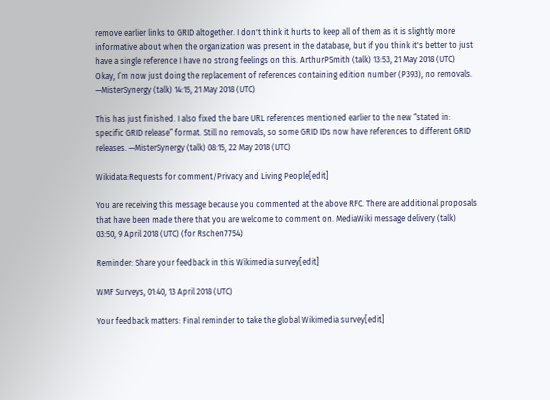remove earlier links to GRID altogether. I don't think it hurts to keep all of them as it is slightly more informative about when the organization was present in the database, but if you think it's better to just have a single reference I have no strong feelings on this. ArthurPSmith (talk) 13:53, 21 May 2018 (UTC)
Okay, I’m now just doing the replacement of references containing edition number (P393), no removals. —MisterSynergy (talk) 14:15, 21 May 2018 (UTC)

This has just finished. I also fixed the bare URL references mentioned earlier to the new “stated in: specific GRID release” format. Still no removals, so some GRID IDs now have references to different GRID releases. —MisterSynergy (talk) 08:15, 22 May 2018 (UTC)

Wikidata:Requests for comment/Privacy and Living People[edit]

You are receiving this message because you commented at the above RFC. There are additional proposals that have been made there that you are welcome to comment on. MediaWiki message delivery (talk) 03:50, 9 April 2018 (UTC) (for Rschen7754)

Reminder: Share your feedback in this Wikimedia survey[edit]

WMF Surveys, 01:40, 13 April 2018 (UTC)

Your feedback matters: Final reminder to take the global Wikimedia survey[edit]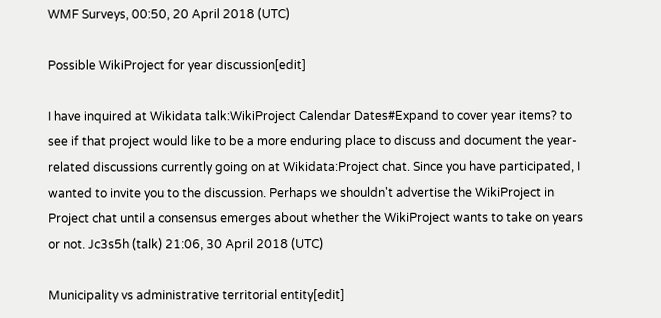WMF Surveys, 00:50, 20 April 2018 (UTC)

Possible WikiProject for year discussion[edit]

I have inquired at Wikidata talk:WikiProject Calendar Dates#Expand to cover year items? to see if that project would like to be a more enduring place to discuss and document the year-related discussions currently going on at Wikidata:Project chat. Since you have participated, I wanted to invite you to the discussion. Perhaps we shouldn't advertise the WikiProject in Project chat until a consensus emerges about whether the WikiProject wants to take on years or not. Jc3s5h (talk) 21:06, 30 April 2018 (UTC)

Municipality vs administrative territorial entity[edit]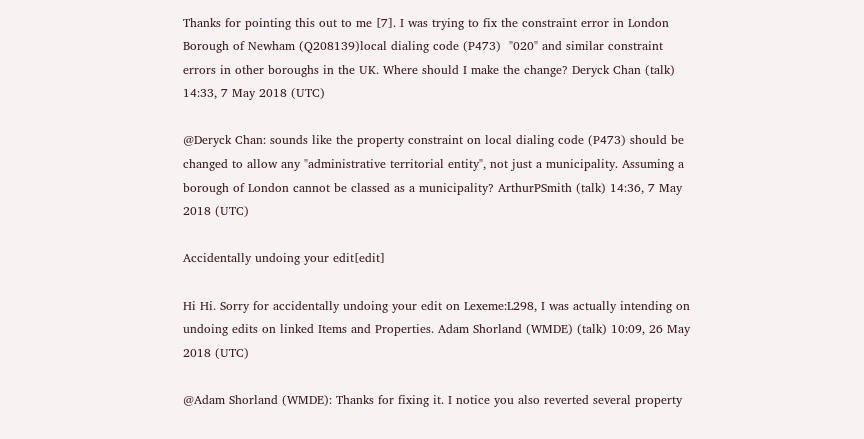Thanks for pointing this out to me [7]. I was trying to fix the constraint error in London Borough of Newham (Q208139)local dialing code (P473)  "020" and similar constraint errors in other boroughs in the UK. Where should I make the change? Deryck Chan (talk) 14:33, 7 May 2018 (UTC)

@Deryck Chan: sounds like the property constraint on local dialing code (P473) should be changed to allow any "administrative territorial entity", not just a municipality. Assuming a borough of London cannot be classed as a municipality? ArthurPSmith (talk) 14:36, 7 May 2018 (UTC)

Accidentally undoing your edit[edit]

Hi Hi. Sorry for accidentally undoing your edit on Lexeme:L298, I was actually intending on undoing edits on linked Items and Properties. Adam Shorland (WMDE) (talk) 10:09, 26 May 2018 (UTC)

@Adam Shorland (WMDE): Thanks for fixing it. I notice you also reverted several property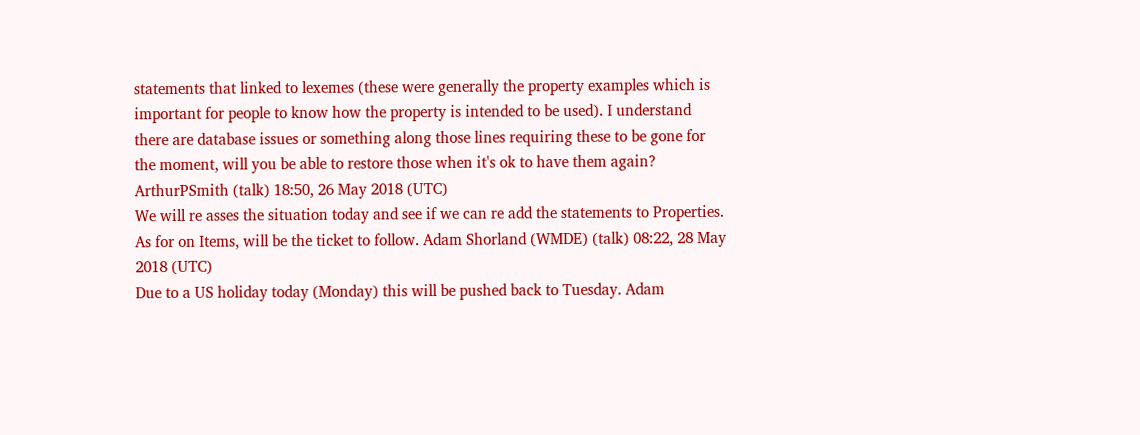statements that linked to lexemes (these were generally the property examples which is important for people to know how the property is intended to be used). I understand there are database issues or something along those lines requiring these to be gone for the moment, will you be able to restore those when it's ok to have them again? ArthurPSmith (talk) 18:50, 26 May 2018 (UTC)
We will re asses the situation today and see if we can re add the statements to Properties. As for on Items, will be the ticket to follow. Adam Shorland (WMDE) (talk) 08:22, 28 May 2018 (UTC)
Due to a US holiday today (Monday) this will be pushed back to Tuesday. Adam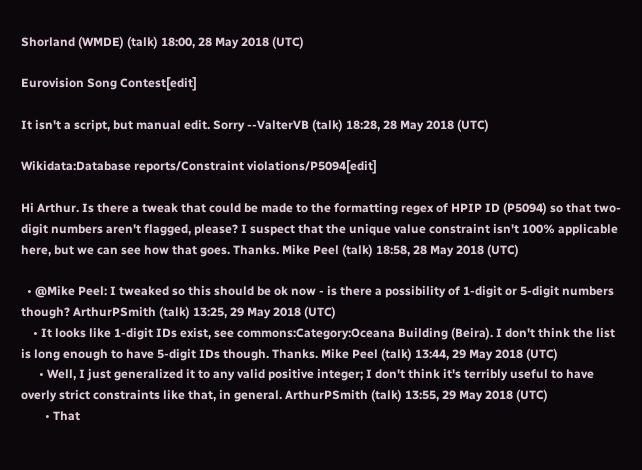Shorland (WMDE) (talk) 18:00, 28 May 2018 (UTC)

Eurovision Song Contest[edit]

It isn't a script, but manual edit. Sorry --ValterVB (talk) 18:28, 28 May 2018 (UTC)

Wikidata:Database reports/Constraint violations/P5094[edit]

Hi Arthur. Is there a tweak that could be made to the formatting regex of HPIP ID (P5094) so that two-digit numbers aren't flagged, please? I suspect that the unique value constraint isn't 100% applicable here, but we can see how that goes. Thanks. Mike Peel (talk) 18:58, 28 May 2018 (UTC)

  • @Mike Peel: I tweaked so this should be ok now - is there a possibility of 1-digit or 5-digit numbers though? ArthurPSmith (talk) 13:25, 29 May 2018 (UTC)
    • It looks like 1-digit IDs exist, see commons:Category:Oceana Building (Beira). I don't think the list is long enough to have 5-digit IDs though. Thanks. Mike Peel (talk) 13:44, 29 May 2018 (UTC)
      • Well, I just generalized it to any valid positive integer; I don't think it's terribly useful to have overly strict constraints like that, in general. ArthurPSmith (talk) 13:55, 29 May 2018 (UTC)
        • That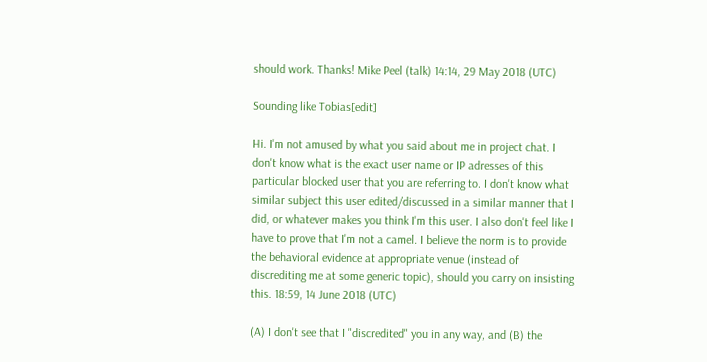should work. Thanks! Mike Peel (talk) 14:14, 29 May 2018 (UTC)

Sounding like Tobias[edit]

Hi. I'm not amused by what you said about me in project chat. I don't know what is the exact user name or IP adresses of this particular blocked user that you are referring to. I don't know what similar subject this user edited/discussed in a similar manner that I did, or whatever makes you think I'm this user. I also don't feel like I have to prove that I'm not a camel. I believe the norm is to provide the behavioral evidence at appropriate venue (instead of discrediting me at some generic topic), should you carry on insisting this. 18:59, 14 June 2018 (UTC)

(A) I don't see that I "discredited" you in any way, and (B) the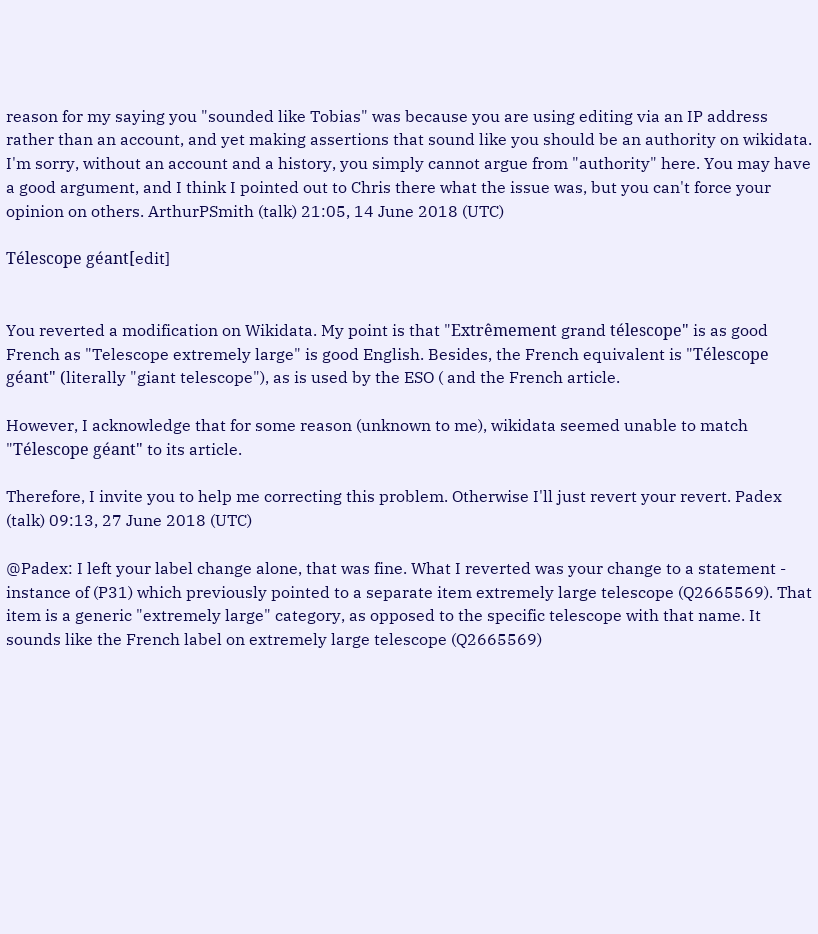reason for my saying you "sounded like Tobias" was because you are using editing via an IP address rather than an account, and yet making assertions that sound like you should be an authority on wikidata. I'm sorry, without an account and a history, you simply cannot argue from "authority" here. You may have a good argument, and I think I pointed out to Chris there what the issue was, but you can't force your opinion on others. ArthurPSmith (talk) 21:05, 14 June 2018 (UTC)

Télescope géant[edit]


You reverted a modification on Wikidata. My point is that "Extrêmement grand télescope" is as good French as "Telescope extremely large" is good English. Besides, the French equivalent is "Télescope géant" (literally "giant telescope"), as is used by the ESO ( and the French article.

However, I acknowledge that for some reason (unknown to me), wikidata seemed unable to match "Télescope géant" to its article.

Therefore, I invite you to help me correcting this problem. Otherwise I'll just revert your revert. Padex (talk) 09:13, 27 June 2018 (UTC)

@Padex: I left your label change alone, that was fine. What I reverted was your change to a statement - instance of (P31) which previously pointed to a separate item extremely large telescope (Q2665569). That item is a generic "extremely large" category, as opposed to the specific telescope with that name. It sounds like the French label on extremely large telescope (Q2665569)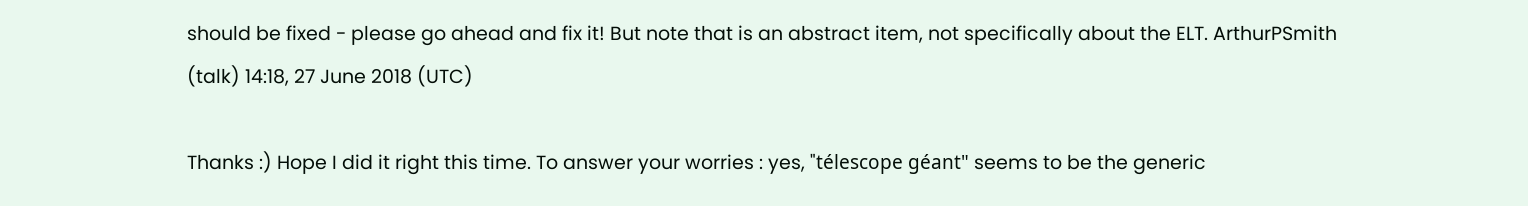should be fixed - please go ahead and fix it! But note that is an abstract item, not specifically about the ELT. ArthurPSmith (talk) 14:18, 27 June 2018 (UTC)

Thanks :) Hope I did it right this time. To answer your worries : yes, "télescope géant" seems to be the generic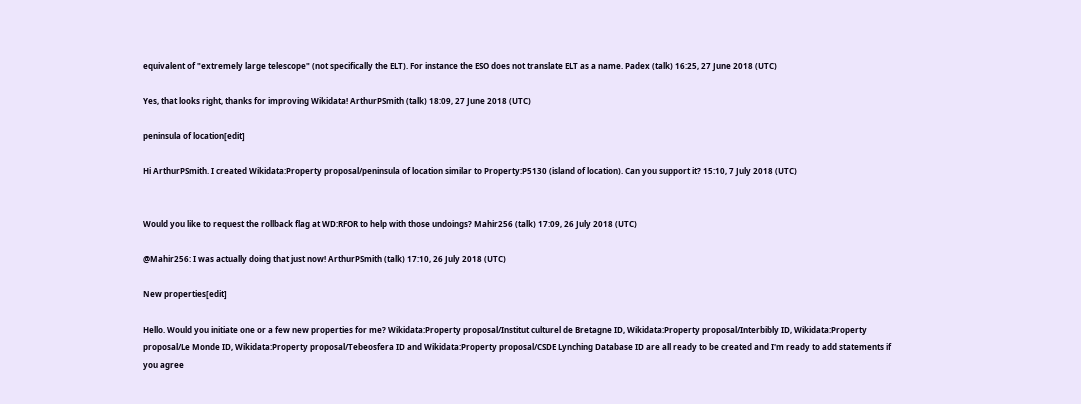equivalent of "extremely large telescope" (not specifically the ELT). For instance the ESO does not translate ELT as a name. Padex (talk) 16:25, 27 June 2018 (UTC)

Yes, that looks right, thanks for improving Wikidata! ArthurPSmith (talk) 18:09, 27 June 2018 (UTC)

peninsula of location[edit]

Hi ArthurPSmith. I created Wikidata:Property proposal/peninsula of location similar to Property:P5130 (island of location). Can you support it? 15:10, 7 July 2018 (UTC)


Would you like to request the rollback flag at WD:RFOR to help with those undoings? Mahir256 (talk) 17:09, 26 July 2018 (UTC)

@Mahir256: I was actually doing that just now! ArthurPSmith (talk) 17:10, 26 July 2018 (UTC)

New properties[edit]

Hello. Would you initiate one or a few new properties for me? Wikidata:Property proposal/Institut culturel de Bretagne ID, Wikidata:Property proposal/Interbibly ID, Wikidata:Property proposal/Le Monde ID, Wikidata:Property proposal/Tebeosfera ID and Wikidata:Property proposal/CSDE Lynching Database ID are all ready to be created and I'm ready to add statements if you agree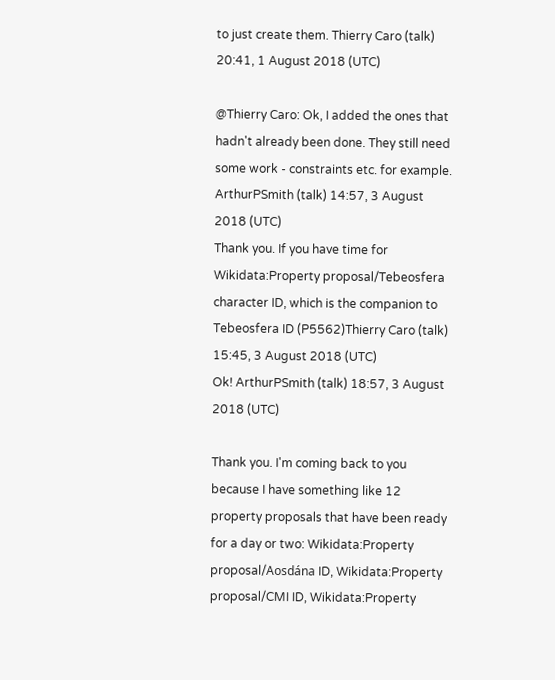to just create them. Thierry Caro (talk) 20:41, 1 August 2018 (UTC)

@Thierry Caro: Ok, I added the ones that hadn't already been done. They still need some work - constraints etc. for example. ArthurPSmith (talk) 14:57, 3 August 2018 (UTC)
Thank you. If you have time for Wikidata:Property proposal/Tebeosfera character ID, which is the companion to Tebeosfera ID (P5562)Thierry Caro (talk) 15:45, 3 August 2018 (UTC)
Ok! ArthurPSmith (talk) 18:57, 3 August 2018 (UTC)

Thank you. I'm coming back to you because I have something like 12 property proposals that have been ready for a day or two: Wikidata:Property proposal/Aosdána ID, Wikidata:Property proposal/CMI ID, Wikidata:Property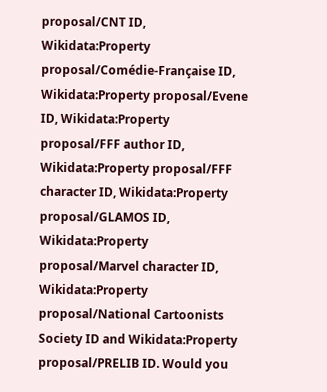proposal/CNT ID, Wikidata:Property proposal/Comédie-Française ID, Wikidata:Property proposal/Evene ID, Wikidata:Property proposal/FFF author ID, Wikidata:Property proposal/FFF character ID, Wikidata:Property proposal/GLAMOS ID, Wikidata:Property proposal/Marvel character ID, Wikidata:Property proposal/National Cartoonists Society ID and Wikidata:Property proposal/PRELIB ID. Would you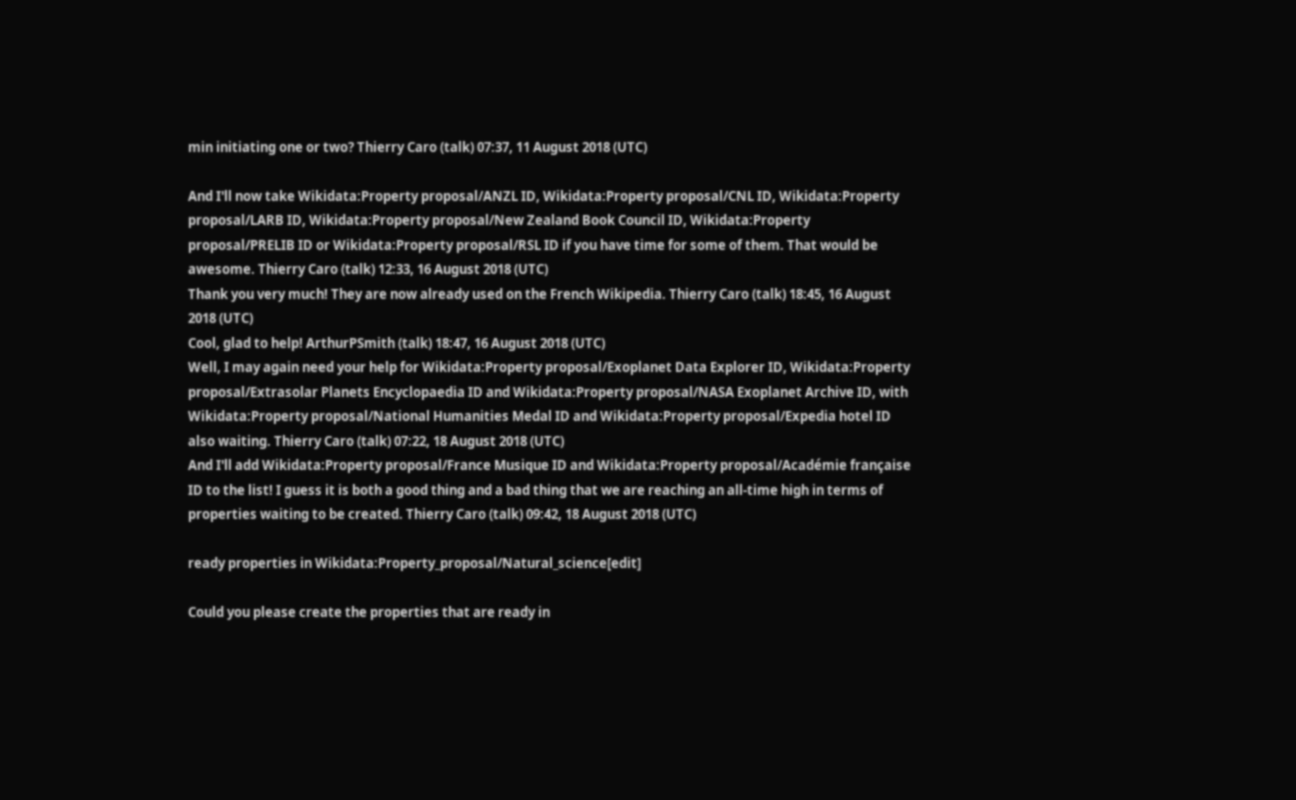min initiating one or two? Thierry Caro (talk) 07:37, 11 August 2018 (UTC)

And I'll now take Wikidata:Property proposal/ANZL ID, Wikidata:Property proposal/CNL ID, Wikidata:Property proposal/LARB ID, Wikidata:Property proposal/New Zealand Book Council ID, Wikidata:Property proposal/PRELIB ID or Wikidata:Property proposal/RSL ID if you have time for some of them. That would be awesome. Thierry Caro (talk) 12:33, 16 August 2018 (UTC)
Thank you very much! They are now already used on the French Wikipedia. Thierry Caro (talk) 18:45, 16 August 2018 (UTC)
Cool, glad to help! ArthurPSmith (talk) 18:47, 16 August 2018 (UTC)
Well, I may again need your help for Wikidata:Property proposal/Exoplanet Data Explorer ID, Wikidata:Property proposal/Extrasolar Planets Encyclopaedia ID and Wikidata:Property proposal/NASA Exoplanet Archive ID, with Wikidata:Property proposal/National Humanities Medal ID and Wikidata:Property proposal/Expedia hotel ID also waiting. Thierry Caro (talk) 07:22, 18 August 2018 (UTC)
And I'll add Wikidata:Property proposal/France Musique ID and Wikidata:Property proposal/Académie française ID to the list! I guess it is both a good thing and a bad thing that we are reaching an all-time high in terms of properties waiting to be created. Thierry Caro (talk) 09:42, 18 August 2018 (UTC)

ready properties in Wikidata:Property_proposal/Natural_science[edit]

Could you please create the properties that are ready in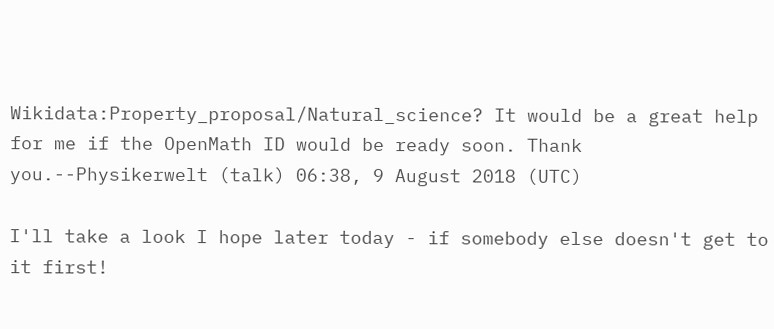Wikidata:Property_proposal/Natural_science? It would be a great help for me if the OpenMath ID would be ready soon. Thank you.--Physikerwelt (talk) 06:38, 9 August 2018 (UTC)

I'll take a look I hope later today - if somebody else doesn't get to it first!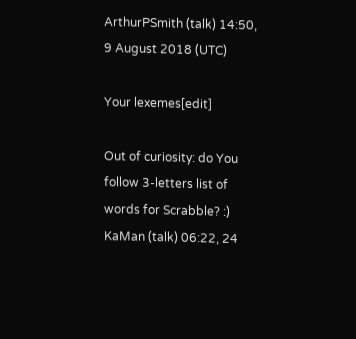ArthurPSmith (talk) 14:50, 9 August 2018 (UTC)

Your lexemes[edit]

Out of curiosity: do You follow 3-letters list of words for Scrabble? :) KaMan (talk) 06:22, 24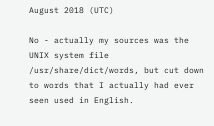August 2018 (UTC)

No - actually my sources was the UNIX system file /usr/share/dict/words, but cut down to words that I actually had ever seen used in English.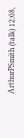ArthurPSmith (talk) 12:08,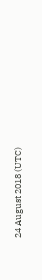24 August 2018 (UTC)